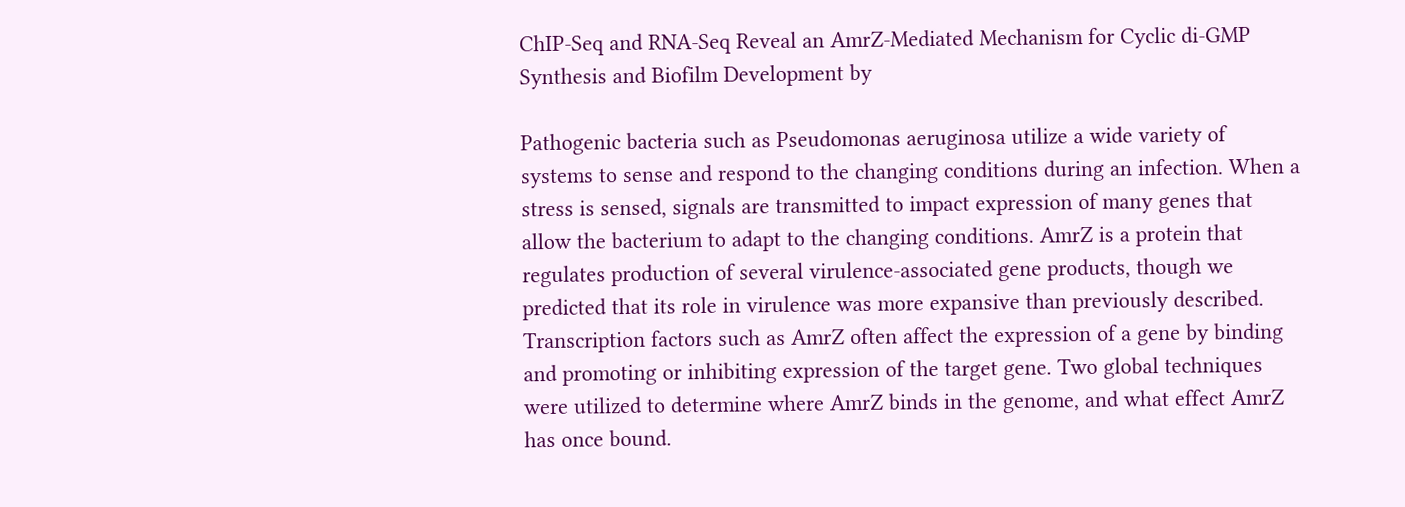ChIP-Seq and RNA-Seq Reveal an AmrZ-Mediated Mechanism for Cyclic di-GMP Synthesis and Biofilm Development by

Pathogenic bacteria such as Pseudomonas aeruginosa utilize a wide variety of systems to sense and respond to the changing conditions during an infection. When a stress is sensed, signals are transmitted to impact expression of many genes that allow the bacterium to adapt to the changing conditions. AmrZ is a protein that regulates production of several virulence-associated gene products, though we predicted that its role in virulence was more expansive than previously described. Transcription factors such as AmrZ often affect the expression of a gene by binding and promoting or inhibiting expression of the target gene. Two global techniques were utilized to determine where AmrZ binds in the genome, and what effect AmrZ has once bound.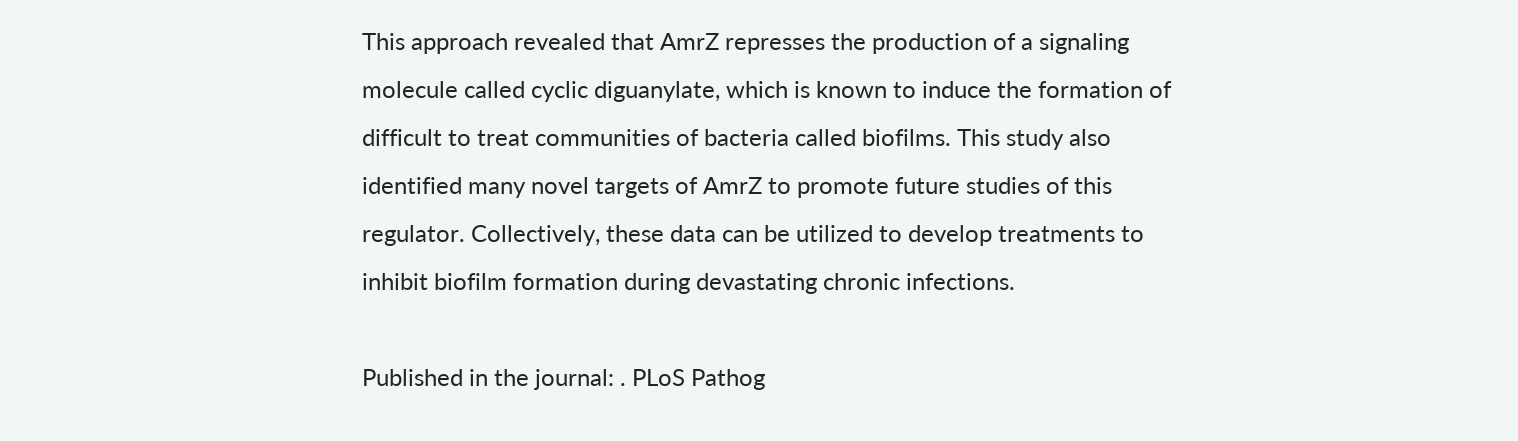This approach revealed that AmrZ represses the production of a signaling molecule called cyclic diguanylate, which is known to induce the formation of difficult to treat communities of bacteria called biofilms. This study also identified many novel targets of AmrZ to promote future studies of this regulator. Collectively, these data can be utilized to develop treatments to inhibit biofilm formation during devastating chronic infections.

Published in the journal: . PLoS Pathog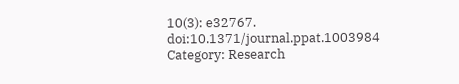10(3): e32767. doi:10.1371/journal.ppat.1003984
Category: Research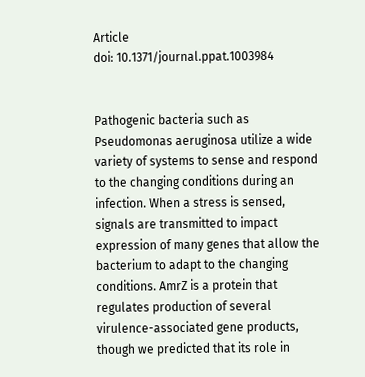Article
doi: 10.1371/journal.ppat.1003984


Pathogenic bacteria such as Pseudomonas aeruginosa utilize a wide variety of systems to sense and respond to the changing conditions during an infection. When a stress is sensed, signals are transmitted to impact expression of many genes that allow the bacterium to adapt to the changing conditions. AmrZ is a protein that regulates production of several virulence-associated gene products, though we predicted that its role in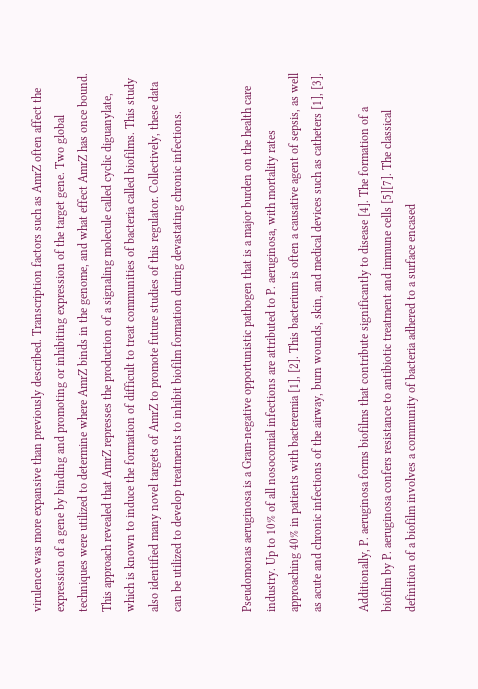virulence was more expansive than previously described. Transcription factors such as AmrZ often affect the expression of a gene by binding and promoting or inhibiting expression of the target gene. Two global techniques were utilized to determine where AmrZ binds in the genome, and what effect AmrZ has once bound. This approach revealed that AmrZ represses the production of a signaling molecule called cyclic diguanylate, which is known to induce the formation of difficult to treat communities of bacteria called biofilms. This study also identified many novel targets of AmrZ to promote future studies of this regulator. Collectively, these data can be utilized to develop treatments to inhibit biofilm formation during devastating chronic infections.


Pseudomonas aeruginosa is a Gram-negative opportunistic pathogen that is a major burden on the health care industry. Up to 10% of all nosocomial infections are attributed to P. aeruginosa, with mortality rates approaching 40% in patients with bacteremia [1], [2]. This bacterium is often a causative agent of sepsis, as well as acute and chronic infections of the airway, burn wounds, skin, and medical devices such as catheters [1], [3].

Additionally, P. aeruginosa forms biofilms that contribute significantly to disease [4]. The formation of a biofilm by P. aeruginosa confers resistance to antibiotic treatment and immune cells [5][7]. The classical definition of a biofilm involves a community of bacteria adhered to a surface encased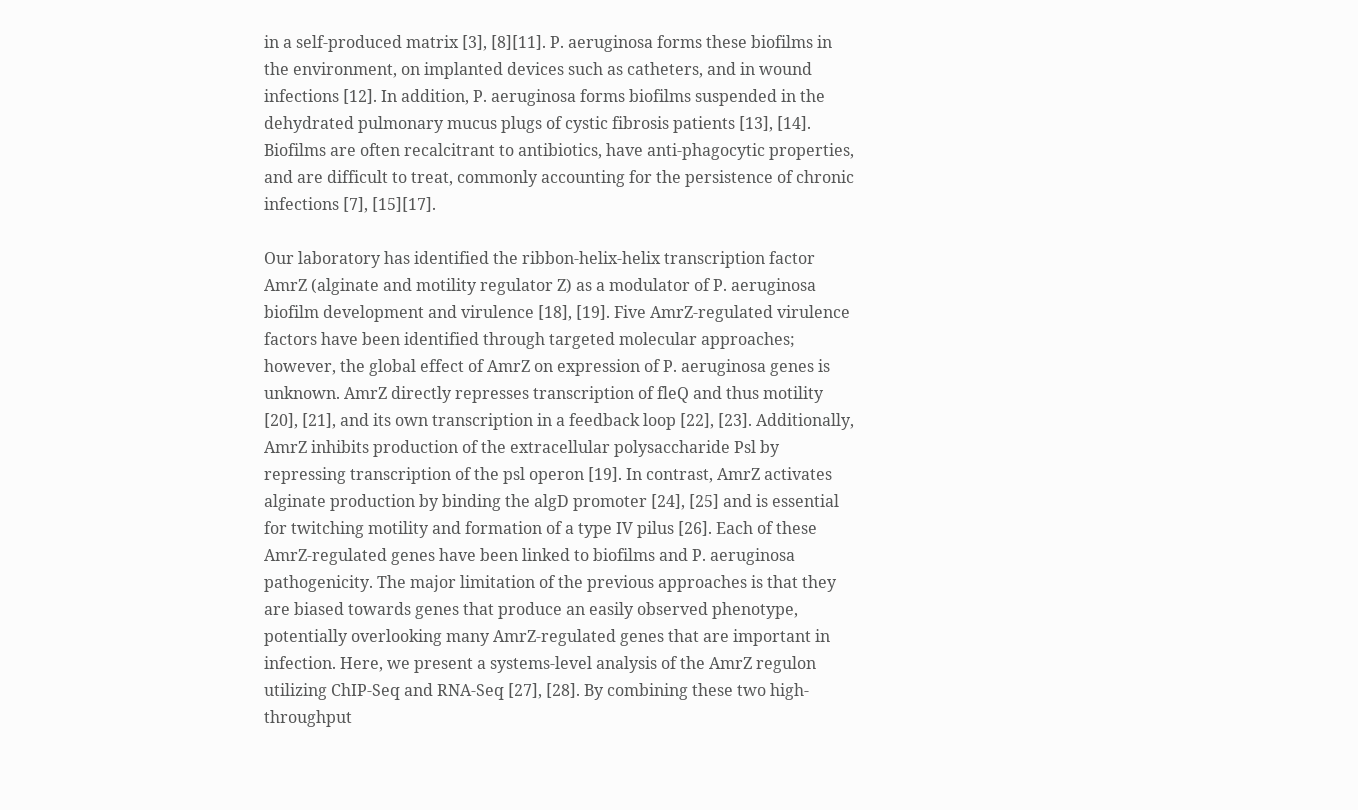in a self-produced matrix [3], [8][11]. P. aeruginosa forms these biofilms in the environment, on implanted devices such as catheters, and in wound infections [12]. In addition, P. aeruginosa forms biofilms suspended in the dehydrated pulmonary mucus plugs of cystic fibrosis patients [13], [14]. Biofilms are often recalcitrant to antibiotics, have anti-phagocytic properties, and are difficult to treat, commonly accounting for the persistence of chronic infections [7], [15][17].

Our laboratory has identified the ribbon-helix-helix transcription factor AmrZ (alginate and motility regulator Z) as a modulator of P. aeruginosa biofilm development and virulence [18], [19]. Five AmrZ-regulated virulence factors have been identified through targeted molecular approaches; however, the global effect of AmrZ on expression of P. aeruginosa genes is unknown. AmrZ directly represses transcription of fleQ and thus motility [20], [21], and its own transcription in a feedback loop [22], [23]. Additionally, AmrZ inhibits production of the extracellular polysaccharide Psl by repressing transcription of the psl operon [19]. In contrast, AmrZ activates alginate production by binding the algD promoter [24], [25] and is essential for twitching motility and formation of a type IV pilus [26]. Each of these AmrZ-regulated genes have been linked to biofilms and P. aeruginosa pathogenicity. The major limitation of the previous approaches is that they are biased towards genes that produce an easily observed phenotype, potentially overlooking many AmrZ-regulated genes that are important in infection. Here, we present a systems-level analysis of the AmrZ regulon utilizing ChIP-Seq and RNA-Seq [27], [28]. By combining these two high-throughput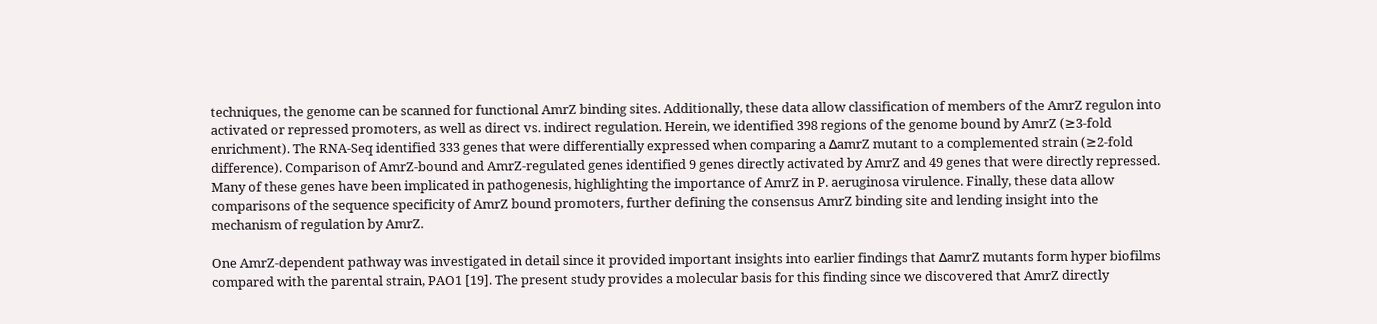techniques, the genome can be scanned for functional AmrZ binding sites. Additionally, these data allow classification of members of the AmrZ regulon into activated or repressed promoters, as well as direct vs. indirect regulation. Herein, we identified 398 regions of the genome bound by AmrZ (≥3-fold enrichment). The RNA-Seq identified 333 genes that were differentially expressed when comparing a ΔamrZ mutant to a complemented strain (≥2-fold difference). Comparison of AmrZ-bound and AmrZ-regulated genes identified 9 genes directly activated by AmrZ and 49 genes that were directly repressed. Many of these genes have been implicated in pathogenesis, highlighting the importance of AmrZ in P. aeruginosa virulence. Finally, these data allow comparisons of the sequence specificity of AmrZ bound promoters, further defining the consensus AmrZ binding site and lending insight into the mechanism of regulation by AmrZ.

One AmrZ-dependent pathway was investigated in detail since it provided important insights into earlier findings that ΔamrZ mutants form hyper biofilms compared with the parental strain, PAO1 [19]. The present study provides a molecular basis for this finding since we discovered that AmrZ directly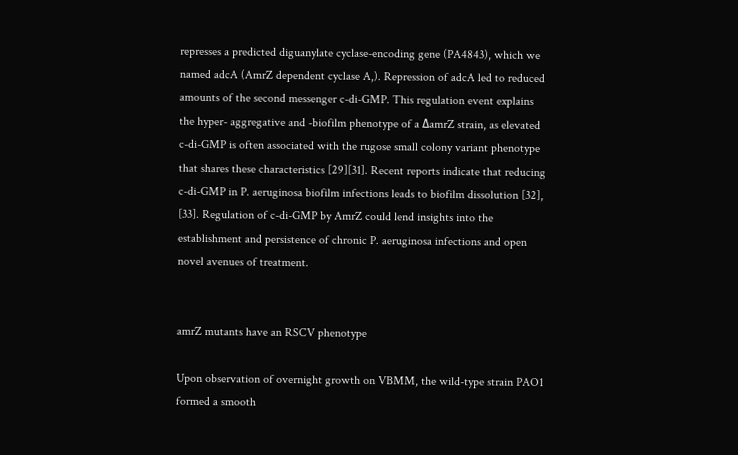represses a predicted diguanylate cyclase-encoding gene (PA4843), which we named adcA (AmrZ dependent cyclase A,). Repression of adcA led to reduced amounts of the second messenger c-di-GMP. This regulation event explains the hyper- aggregative and -biofilm phenotype of a ΔamrZ strain, as elevated c-di-GMP is often associated with the rugose small colony variant phenotype that shares these characteristics [29][31]. Recent reports indicate that reducing c-di-GMP in P. aeruginosa biofilm infections leads to biofilm dissolution [32], [33]. Regulation of c-di-GMP by AmrZ could lend insights into the establishment and persistence of chronic P. aeruginosa infections and open novel avenues of treatment.


amrZ mutants have an RSCV phenotype

Upon observation of overnight growth on VBMM, the wild-type strain PAO1 formed a smooth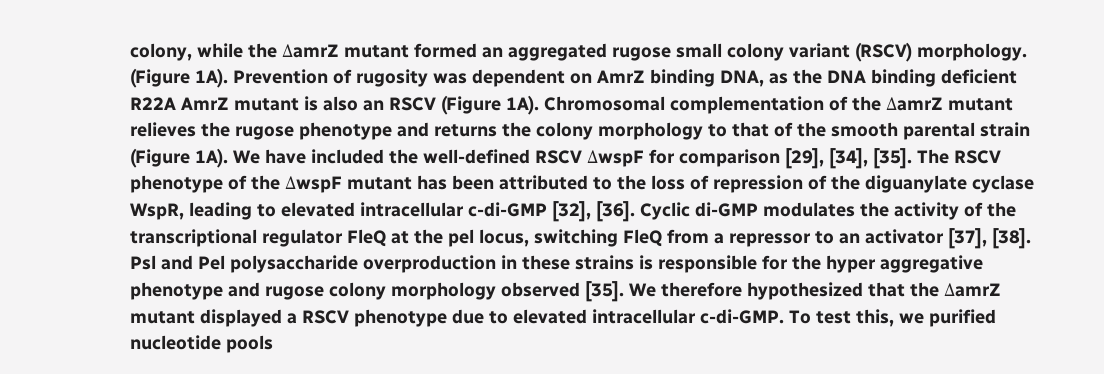colony, while the ΔamrZ mutant formed an aggregated rugose small colony variant (RSCV) morphology. (Figure 1A). Prevention of rugosity was dependent on AmrZ binding DNA, as the DNA binding deficient R22A AmrZ mutant is also an RSCV (Figure 1A). Chromosomal complementation of the ΔamrZ mutant relieves the rugose phenotype and returns the colony morphology to that of the smooth parental strain (Figure 1A). We have included the well-defined RSCV ΔwspF for comparison [29], [34], [35]. The RSCV phenotype of the ΔwspF mutant has been attributed to the loss of repression of the diguanylate cyclase WspR, leading to elevated intracellular c-di-GMP [32], [36]. Cyclic di-GMP modulates the activity of the transcriptional regulator FleQ at the pel locus, switching FleQ from a repressor to an activator [37], [38]. Psl and Pel polysaccharide overproduction in these strains is responsible for the hyper aggregative phenotype and rugose colony morphology observed [35]. We therefore hypothesized that the ΔamrZ mutant displayed a RSCV phenotype due to elevated intracellular c-di-GMP. To test this, we purified nucleotide pools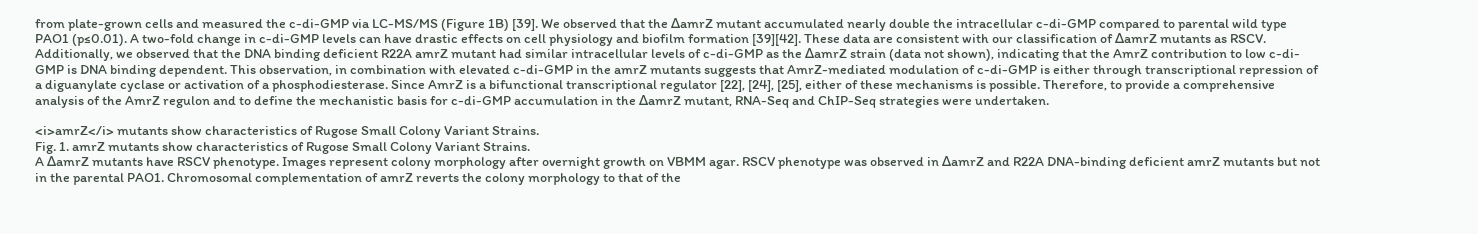from plate-grown cells and measured the c-di-GMP via LC-MS/MS (Figure 1B) [39]. We observed that the ΔamrZ mutant accumulated nearly double the intracellular c-di-GMP compared to parental wild type PAO1 (p≤0.01). A two-fold change in c-di-GMP levels can have drastic effects on cell physiology and biofilm formation [39][42]. These data are consistent with our classification of ΔamrZ mutants as RSCV. Additionally, we observed that the DNA binding deficient R22A amrZ mutant had similar intracellular levels of c-di-GMP as the ΔamrZ strain (data not shown), indicating that the AmrZ contribution to low c-di-GMP is DNA binding dependent. This observation, in combination with elevated c-di-GMP in the amrZ mutants suggests that AmrZ-mediated modulation of c-di-GMP is either through transcriptional repression of a diguanylate cyclase or activation of a phosphodiesterase. Since AmrZ is a bifunctional transcriptional regulator [22], [24], [25], either of these mechanisms is possible. Therefore, to provide a comprehensive analysis of the AmrZ regulon and to define the mechanistic basis for c-di-GMP accumulation in the ΔamrZ mutant, RNA-Seq and ChIP-Seq strategies were undertaken.

<i>amrZ</i> mutants show characteristics of Rugose Small Colony Variant Strains.
Fig. 1. amrZ mutants show characteristics of Rugose Small Colony Variant Strains.
A ΔamrZ mutants have RSCV phenotype. Images represent colony morphology after overnight growth on VBMM agar. RSCV phenotype was observed in ΔamrZ and R22A DNA-binding deficient amrZ mutants but not in the parental PAO1. Chromosomal complementation of amrZ reverts the colony morphology to that of the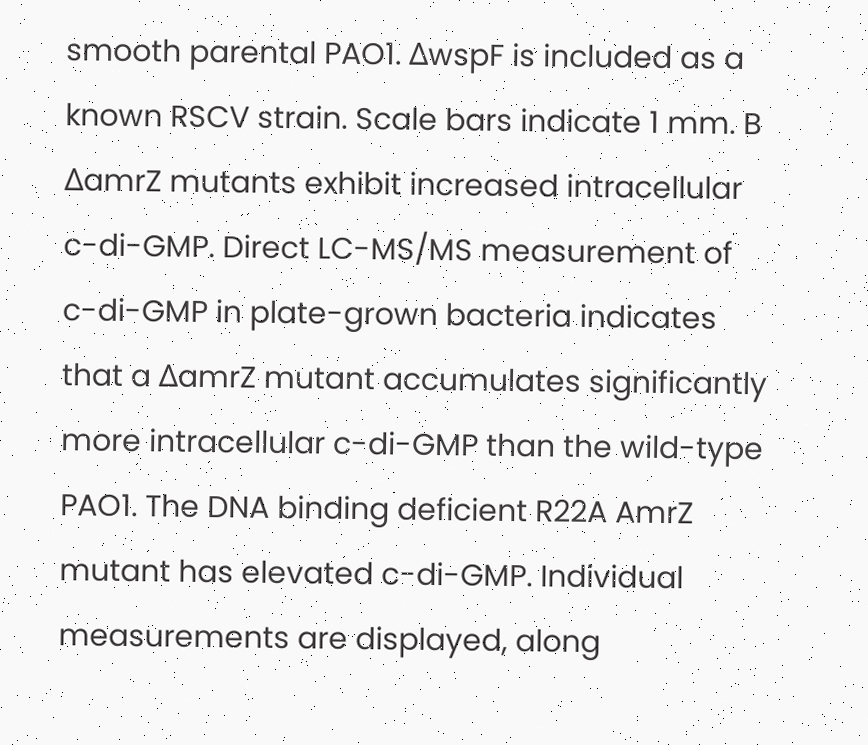smooth parental PAO1. ΔwspF is included as a known RSCV strain. Scale bars indicate 1 mm. B ΔamrZ mutants exhibit increased intracellular c-di-GMP. Direct LC-MS/MS measurement of c-di-GMP in plate-grown bacteria indicates that a ΔamrZ mutant accumulates significantly more intracellular c-di-GMP than the wild-type PAO1. The DNA binding deficient R22A AmrZ mutant has elevated c-di-GMP. Individual measurements are displayed, along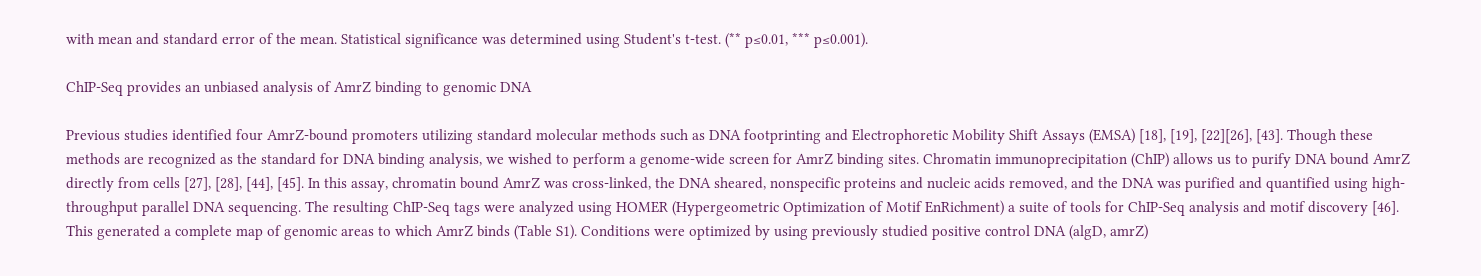with mean and standard error of the mean. Statistical significance was determined using Student's t-test. (** p≤0.01, *** p≤0.001).

ChIP-Seq provides an unbiased analysis of AmrZ binding to genomic DNA

Previous studies identified four AmrZ-bound promoters utilizing standard molecular methods such as DNA footprinting and Electrophoretic Mobility Shift Assays (EMSA) [18], [19], [22][26], [43]. Though these methods are recognized as the standard for DNA binding analysis, we wished to perform a genome-wide screen for AmrZ binding sites. Chromatin immunoprecipitation (ChIP) allows us to purify DNA bound AmrZ directly from cells [27], [28], [44], [45]. In this assay, chromatin bound AmrZ was cross-linked, the DNA sheared, nonspecific proteins and nucleic acids removed, and the DNA was purified and quantified using high-throughput parallel DNA sequencing. The resulting ChIP-Seq tags were analyzed using HOMER (Hypergeometric Optimization of Motif EnRichment) a suite of tools for ChIP-Seq analysis and motif discovery [46]. This generated a complete map of genomic areas to which AmrZ binds (Table S1). Conditions were optimized by using previously studied positive control DNA (algD, amrZ)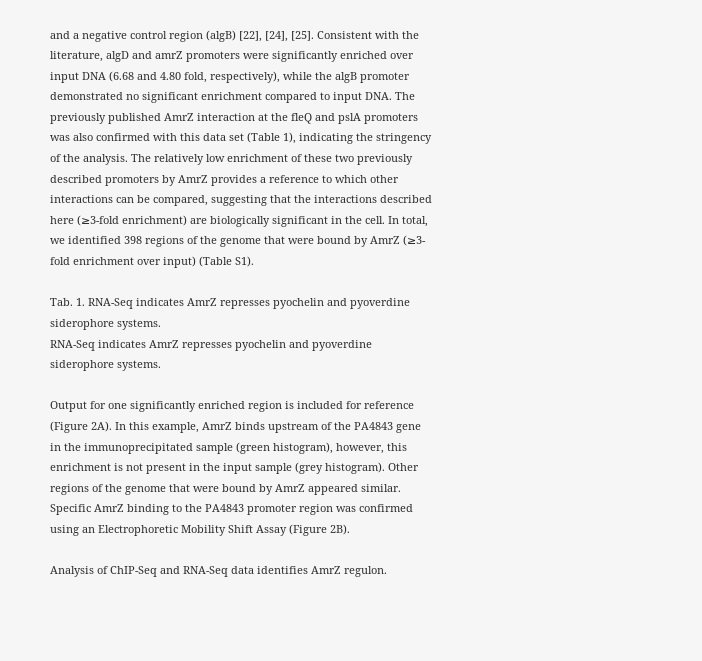and a negative control region (algB) [22], [24], [25]. Consistent with the literature, algD and amrZ promoters were significantly enriched over input DNA (6.68 and 4.80 fold, respectively), while the algB promoter demonstrated no significant enrichment compared to input DNA. The previously published AmrZ interaction at the fleQ and pslA promoters was also confirmed with this data set (Table 1), indicating the stringency of the analysis. The relatively low enrichment of these two previously described promoters by AmrZ provides a reference to which other interactions can be compared, suggesting that the interactions described here (≥3-fold enrichment) are biologically significant in the cell. In total, we identified 398 regions of the genome that were bound by AmrZ (≥3-fold enrichment over input) (Table S1).

Tab. 1. RNA-Seq indicates AmrZ represses pyochelin and pyoverdine siderophore systems.
RNA-Seq indicates AmrZ represses pyochelin and pyoverdine siderophore systems.

Output for one significantly enriched region is included for reference (Figure 2A). In this example, AmrZ binds upstream of the PA4843 gene in the immunoprecipitated sample (green histogram), however, this enrichment is not present in the input sample (grey histogram). Other regions of the genome that were bound by AmrZ appeared similar. Specific AmrZ binding to the PA4843 promoter region was confirmed using an Electrophoretic Mobility Shift Assay (Figure 2B).

Analysis of ChIP-Seq and RNA-Seq data identifies AmrZ regulon.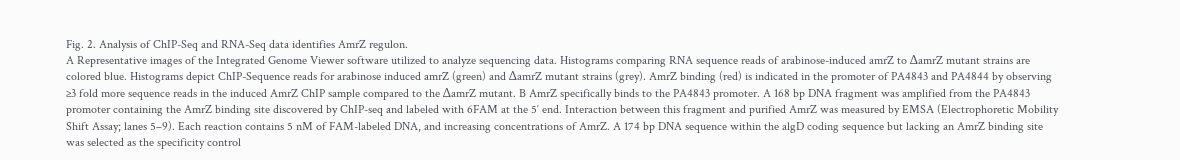Fig. 2. Analysis of ChIP-Seq and RNA-Seq data identifies AmrZ regulon.
A Representative images of the Integrated Genome Viewer software utilized to analyze sequencing data. Histograms comparing RNA sequence reads of arabinose-induced amrZ to ΔamrZ mutant strains are colored blue. Histograms depict ChIP-Sequence reads for arabinose induced amrZ (green) and ΔamrZ mutant strains (grey). AmrZ binding (red) is indicated in the promoter of PA4843 and PA4844 by observing ≥3 fold more sequence reads in the induced AmrZ ChIP sample compared to the ΔamrZ mutant. B AmrZ specifically binds to the PA4843 promoter. A 168 bp DNA fragment was amplified from the PA4843 promoter containing the AmrZ binding site discovered by ChIP-seq and labeled with 6FAM at the 5′ end. Interaction between this fragment and purified AmrZ was measured by EMSA (Electrophoretic Mobility Shift Assay; lanes 5–9). Each reaction contains 5 nM of FAM-labeled DNA, and increasing concentrations of AmrZ. A 174 bp DNA sequence within the algD coding sequence but lacking an AmrZ binding site was selected as the specificity control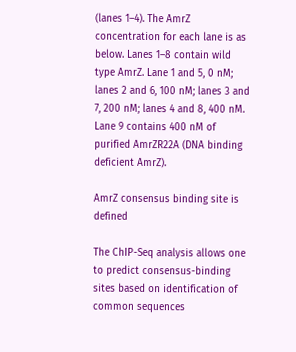(lanes 1–4). The AmrZ concentration for each lane is as below. Lanes 1–8 contain wild type AmrZ. Lane 1 and 5, 0 nM; lanes 2 and 6, 100 nM; lanes 3 and 7, 200 nM; lanes 4 and 8, 400 nM. Lane 9 contains 400 nM of purified AmrZR22A (DNA binding deficient AmrZ).

AmrZ consensus binding site is defined

The ChIP-Seq analysis allows one to predict consensus-binding sites based on identification of common sequences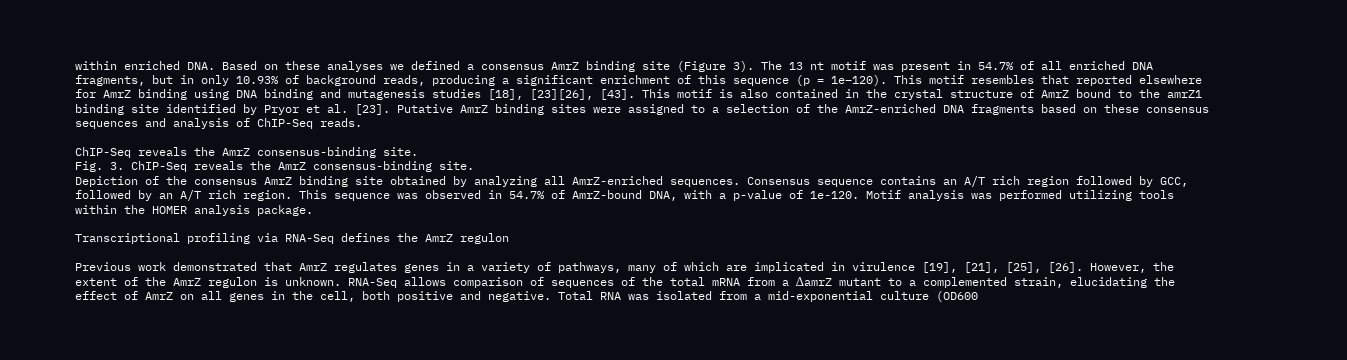within enriched DNA. Based on these analyses we defined a consensus AmrZ binding site (Figure 3). The 13 nt motif was present in 54.7% of all enriched DNA fragments, but in only 10.93% of background reads, producing a significant enrichment of this sequence (p = 1e–120). This motif resembles that reported elsewhere for AmrZ binding using DNA binding and mutagenesis studies [18], [23][26], [43]. This motif is also contained in the crystal structure of AmrZ bound to the amrZ1 binding site identified by Pryor et al. [23]. Putative AmrZ binding sites were assigned to a selection of the AmrZ-enriched DNA fragments based on these consensus sequences and analysis of ChIP-Seq reads.

ChIP-Seq reveals the AmrZ consensus-binding site.
Fig. 3. ChIP-Seq reveals the AmrZ consensus-binding site.
Depiction of the consensus AmrZ binding site obtained by analyzing all AmrZ-enriched sequences. Consensus sequence contains an A/T rich region followed by GCC, followed by an A/T rich region. This sequence was observed in 54.7% of AmrZ-bound DNA, with a p-value of 1e-120. Motif analysis was performed utilizing tools within the HOMER analysis package.

Transcriptional profiling via RNA-Seq defines the AmrZ regulon

Previous work demonstrated that AmrZ regulates genes in a variety of pathways, many of which are implicated in virulence [19], [21], [25], [26]. However, the extent of the AmrZ regulon is unknown. RNA-Seq allows comparison of sequences of the total mRNA from a ΔamrZ mutant to a complemented strain, elucidating the effect of AmrZ on all genes in the cell, both positive and negative. Total RNA was isolated from a mid-exponential culture (OD600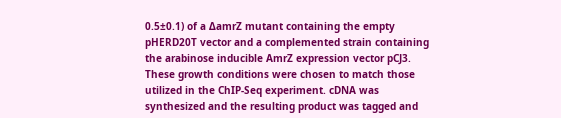0.5±0.1) of a ΔamrZ mutant containing the empty pHERD20T vector and a complemented strain containing the arabinose inducible AmrZ expression vector pCJ3. These growth conditions were chosen to match those utilized in the ChIP-Seq experiment. cDNA was synthesized and the resulting product was tagged and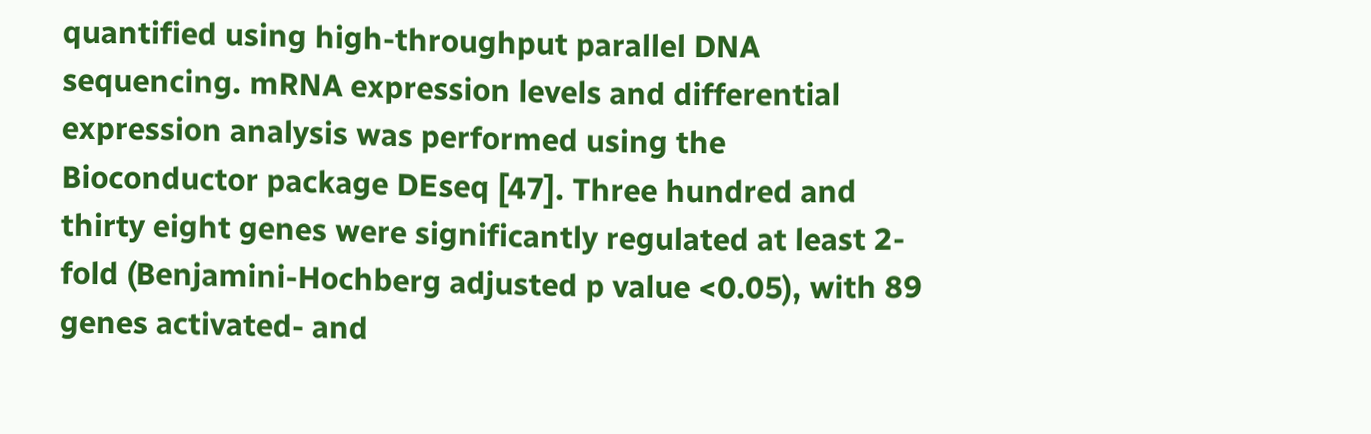quantified using high-throughput parallel DNA sequencing. mRNA expression levels and differential expression analysis was performed using the Bioconductor package DEseq [47]. Three hundred and thirty eight genes were significantly regulated at least 2-fold (Benjamini-Hochberg adjusted p value <0.05), with 89 genes activated- and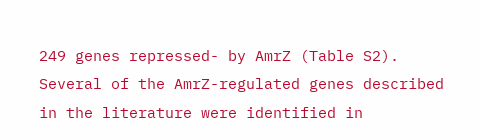249 genes repressed- by AmrZ (Table S2). Several of the AmrZ-regulated genes described in the literature were identified in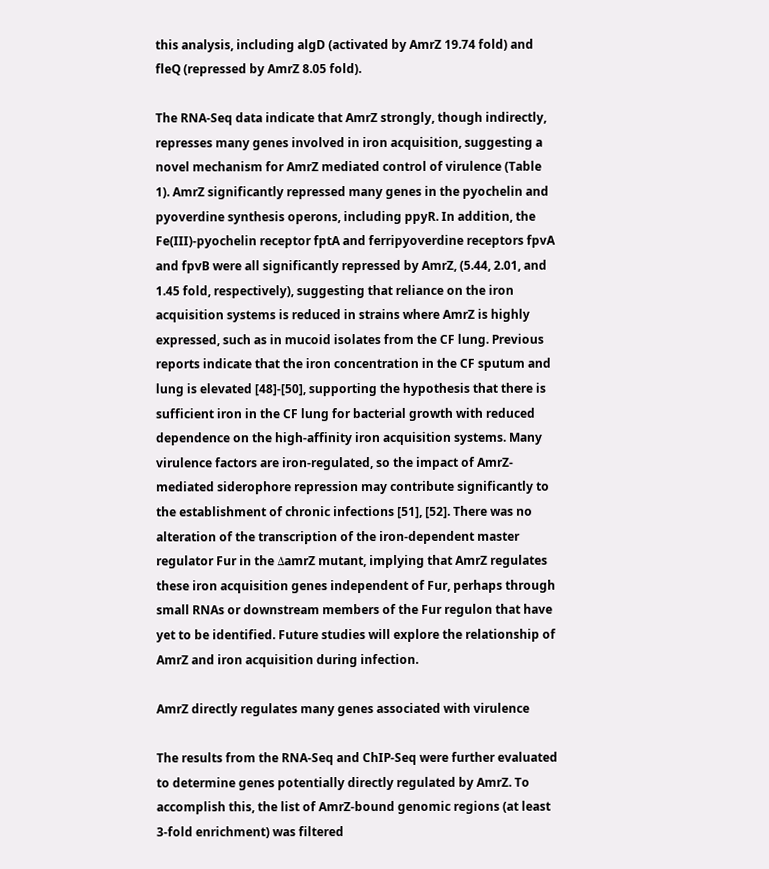this analysis, including algD (activated by AmrZ 19.74 fold) and fleQ (repressed by AmrZ 8.05 fold).

The RNA-Seq data indicate that AmrZ strongly, though indirectly, represses many genes involved in iron acquisition, suggesting a novel mechanism for AmrZ mediated control of virulence (Table 1). AmrZ significantly repressed many genes in the pyochelin and pyoverdine synthesis operons, including ppyR. In addition, the Fe(III)-pyochelin receptor fptA and ferripyoverdine receptors fpvA and fpvB were all significantly repressed by AmrZ, (5.44, 2.01, and 1.45 fold, respectively), suggesting that reliance on the iron acquisition systems is reduced in strains where AmrZ is highly expressed, such as in mucoid isolates from the CF lung. Previous reports indicate that the iron concentration in the CF sputum and lung is elevated [48]-[50], supporting the hypothesis that there is sufficient iron in the CF lung for bacterial growth with reduced dependence on the high-affinity iron acquisition systems. Many virulence factors are iron-regulated, so the impact of AmrZ-mediated siderophore repression may contribute significantly to the establishment of chronic infections [51], [52]. There was no alteration of the transcription of the iron-dependent master regulator Fur in the ΔamrZ mutant, implying that AmrZ regulates these iron acquisition genes independent of Fur, perhaps through small RNAs or downstream members of the Fur regulon that have yet to be identified. Future studies will explore the relationship of AmrZ and iron acquisition during infection.

AmrZ directly regulates many genes associated with virulence

The results from the RNA-Seq and ChIP-Seq were further evaluated to determine genes potentially directly regulated by AmrZ. To accomplish this, the list of AmrZ-bound genomic regions (at least 3-fold enrichment) was filtered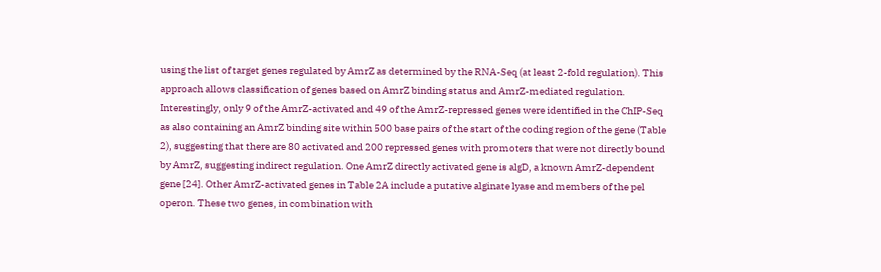using the list of target genes regulated by AmrZ as determined by the RNA-Seq (at least 2-fold regulation). This approach allows classification of genes based on AmrZ binding status and AmrZ-mediated regulation. Interestingly, only 9 of the AmrZ-activated and 49 of the AmrZ-repressed genes were identified in the ChIP-Seq as also containing an AmrZ binding site within 500 base pairs of the start of the coding region of the gene (Table 2), suggesting that there are 80 activated and 200 repressed genes with promoters that were not directly bound by AmrZ, suggesting indirect regulation. One AmrZ directly activated gene is algD, a known AmrZ-dependent gene [24]. Other AmrZ-activated genes in Table 2A include a putative alginate lyase and members of the pel operon. These two genes, in combination with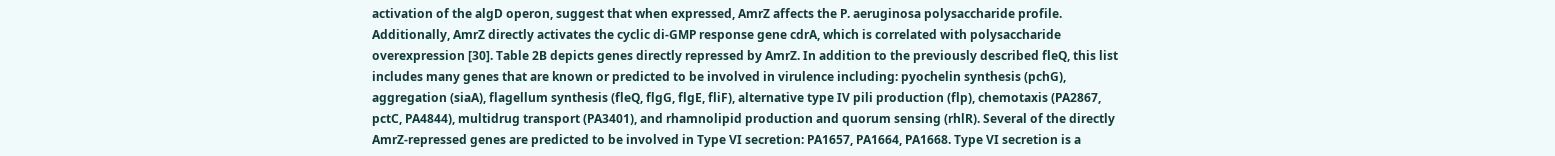activation of the algD operon, suggest that when expressed, AmrZ affects the P. aeruginosa polysaccharide profile. Additionally, AmrZ directly activates the cyclic di-GMP response gene cdrA, which is correlated with polysaccharide overexpression [30]. Table 2B depicts genes directly repressed by AmrZ. In addition to the previously described fleQ, this list includes many genes that are known or predicted to be involved in virulence including: pyochelin synthesis (pchG), aggregation (siaA), flagellum synthesis (fleQ, flgG, flgE, fliF), alternative type IV pili production (flp), chemotaxis (PA2867, pctC, PA4844), multidrug transport (PA3401), and rhamnolipid production and quorum sensing (rhlR). Several of the directly AmrZ-repressed genes are predicted to be involved in Type VI secretion: PA1657, PA1664, PA1668. Type VI secretion is a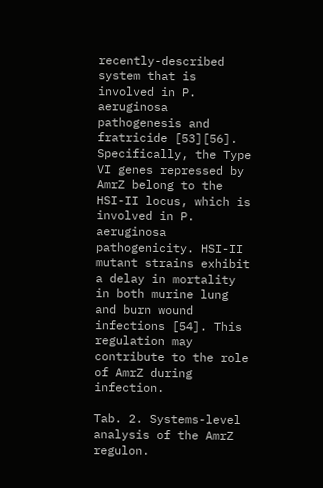recently-described system that is involved in P. aeruginosa pathogenesis and fratricide [53][56]. Specifically, the Type VI genes repressed by AmrZ belong to the HSI-II locus, which is involved in P. aeruginosa pathogenicity. HSI-II mutant strains exhibit a delay in mortality in both murine lung and burn wound infections [54]. This regulation may contribute to the role of AmrZ during infection.

Tab. 2. Systems-level analysis of the AmrZ regulon.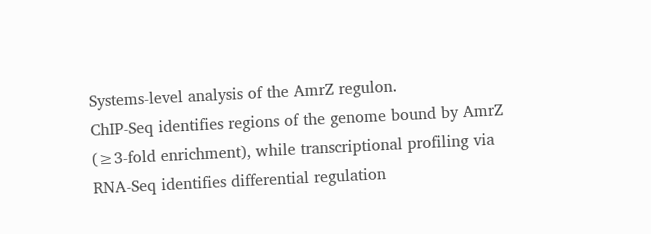Systems-level analysis of the AmrZ regulon.
ChIP-Seq identifies regions of the genome bound by AmrZ (≥3-fold enrichment), while transcriptional profiling via RNA-Seq identifies differential regulation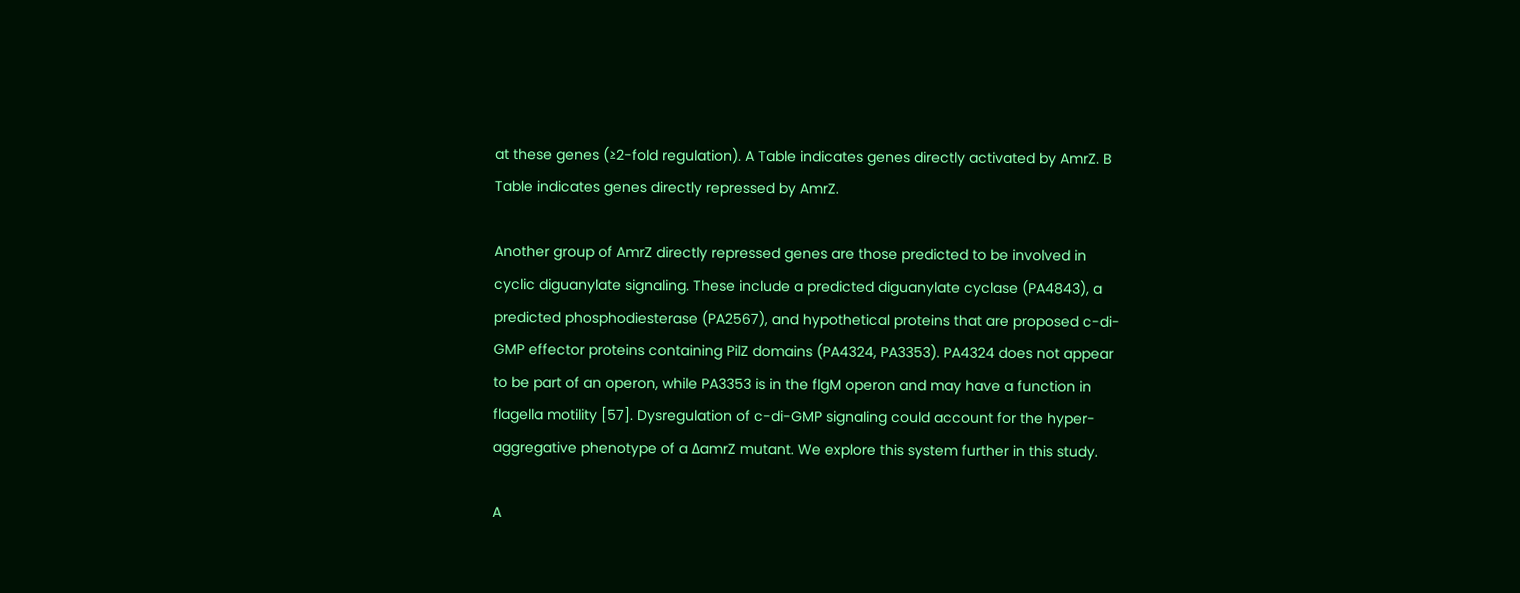at these genes (≥2-fold regulation). A Table indicates genes directly activated by AmrZ. B Table indicates genes directly repressed by AmrZ.

Another group of AmrZ directly repressed genes are those predicted to be involved in cyclic diguanylate signaling. These include a predicted diguanylate cyclase (PA4843), a predicted phosphodiesterase (PA2567), and hypothetical proteins that are proposed c-di-GMP effector proteins containing PilZ domains (PA4324, PA3353). PA4324 does not appear to be part of an operon, while PA3353 is in the flgM operon and may have a function in flagella motility [57]. Dysregulation of c-di-GMP signaling could account for the hyper-aggregative phenotype of a ΔamrZ mutant. We explore this system further in this study.

A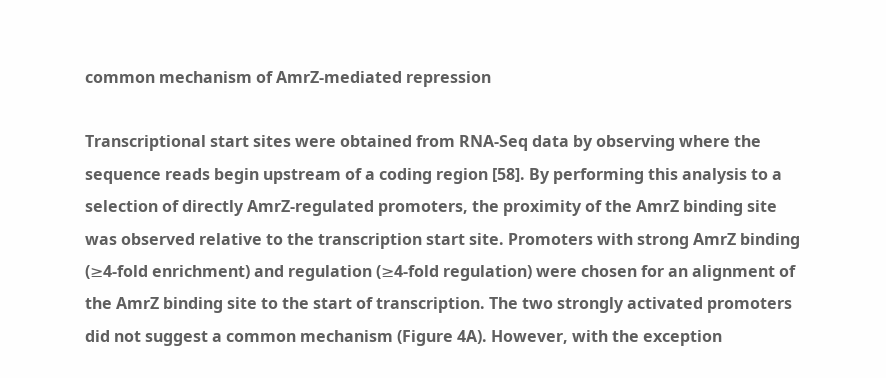common mechanism of AmrZ-mediated repression

Transcriptional start sites were obtained from RNA-Seq data by observing where the sequence reads begin upstream of a coding region [58]. By performing this analysis to a selection of directly AmrZ-regulated promoters, the proximity of the AmrZ binding site was observed relative to the transcription start site. Promoters with strong AmrZ binding (≥4-fold enrichment) and regulation (≥4-fold regulation) were chosen for an alignment of the AmrZ binding site to the start of transcription. The two strongly activated promoters did not suggest a common mechanism (Figure 4A). However, with the exception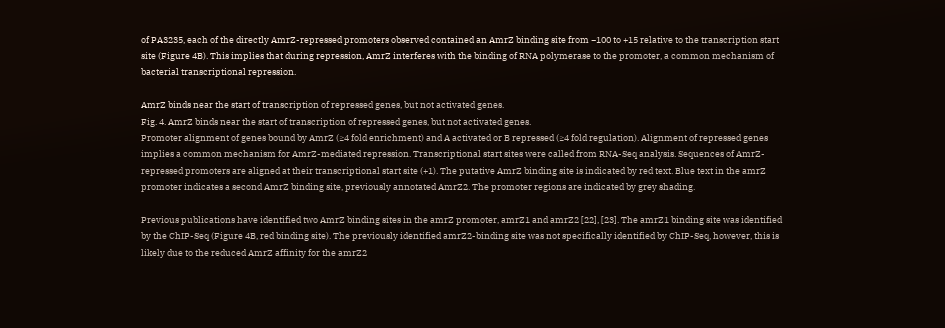of PA3235, each of the directly AmrZ-repressed promoters observed contained an AmrZ binding site from −100 to +15 relative to the transcription start site (Figure 4B). This implies that during repression, AmrZ interferes with the binding of RNA polymerase to the promoter, a common mechanism of bacterial transcriptional repression.

AmrZ binds near the start of transcription of repressed genes, but not activated genes.
Fig. 4. AmrZ binds near the start of transcription of repressed genes, but not activated genes.
Promoter alignment of genes bound by AmrZ (≥4 fold enrichment) and A activated or B repressed (≥4 fold regulation). Alignment of repressed genes implies a common mechanism for AmrZ-mediated repression. Transcriptional start sites were called from RNA-Seq analysis. Sequences of AmrZ-repressed promoters are aligned at their transcriptional start site (+1). The putative AmrZ binding site is indicated by red text. Blue text in the amrZ promoter indicates a second AmrZ binding site, previously annotated AmrZ2. The promoter regions are indicated by grey shading.

Previous publications have identified two AmrZ binding sites in the amrZ promoter, amrZ1 and amrZ2 [22], [23]. The amrZ1 binding site was identified by the ChIP-Seq (Figure 4B, red binding site). The previously identified amrZ2-binding site was not specifically identified by ChIP-Seq, however, this is likely due to the reduced AmrZ affinity for the amrZ2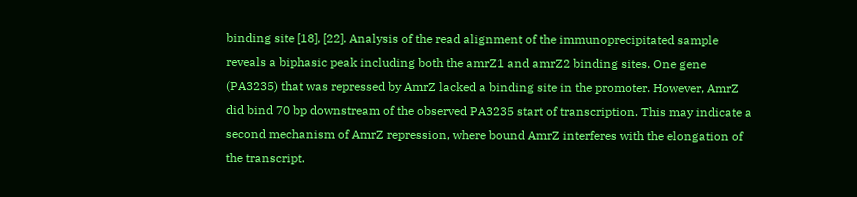binding site [18], [22]. Analysis of the read alignment of the immunoprecipitated sample reveals a biphasic peak including both the amrZ1 and amrZ2 binding sites. One gene (PA3235) that was repressed by AmrZ lacked a binding site in the promoter. However, AmrZ did bind 70 bp downstream of the observed PA3235 start of transcription. This may indicate a second mechanism of AmrZ repression, where bound AmrZ interferes with the elongation of the transcript.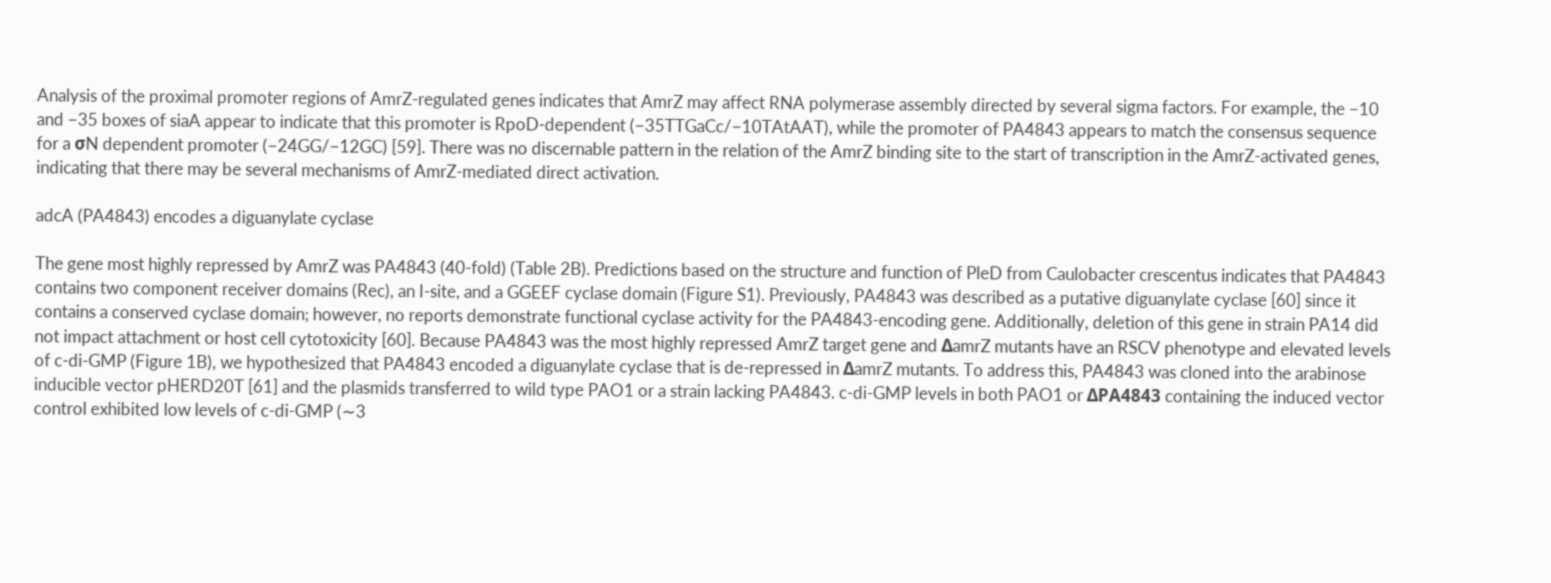Analysis of the proximal promoter regions of AmrZ-regulated genes indicates that AmrZ may affect RNA polymerase assembly directed by several sigma factors. For example, the −10 and −35 boxes of siaA appear to indicate that this promoter is RpoD-dependent (−35TTGaCc/−10TAtAAT), while the promoter of PA4843 appears to match the consensus sequence for a σN dependent promoter (−24GG/−12GC) [59]. There was no discernable pattern in the relation of the AmrZ binding site to the start of transcription in the AmrZ-activated genes, indicating that there may be several mechanisms of AmrZ-mediated direct activation.

adcA (PA4843) encodes a diguanylate cyclase

The gene most highly repressed by AmrZ was PA4843 (40-fold) (Table 2B). Predictions based on the structure and function of PleD from Caulobacter crescentus indicates that PA4843 contains two component receiver domains (Rec), an I-site, and a GGEEF cyclase domain (Figure S1). Previously, PA4843 was described as a putative diguanylate cyclase [60] since it contains a conserved cyclase domain; however, no reports demonstrate functional cyclase activity for the PA4843-encoding gene. Additionally, deletion of this gene in strain PA14 did not impact attachment or host cell cytotoxicity [60]. Because PA4843 was the most highly repressed AmrZ target gene and ΔamrZ mutants have an RSCV phenotype and elevated levels of c-di-GMP (Figure 1B), we hypothesized that PA4843 encoded a diguanylate cyclase that is de-repressed in ΔamrZ mutants. To address this, PA4843 was cloned into the arabinose inducible vector pHERD20T [61] and the plasmids transferred to wild type PAO1 or a strain lacking PA4843. c-di-GMP levels in both PAO1 or ΔPA4843 containing the induced vector control exhibited low levels of c-di-GMP (∼3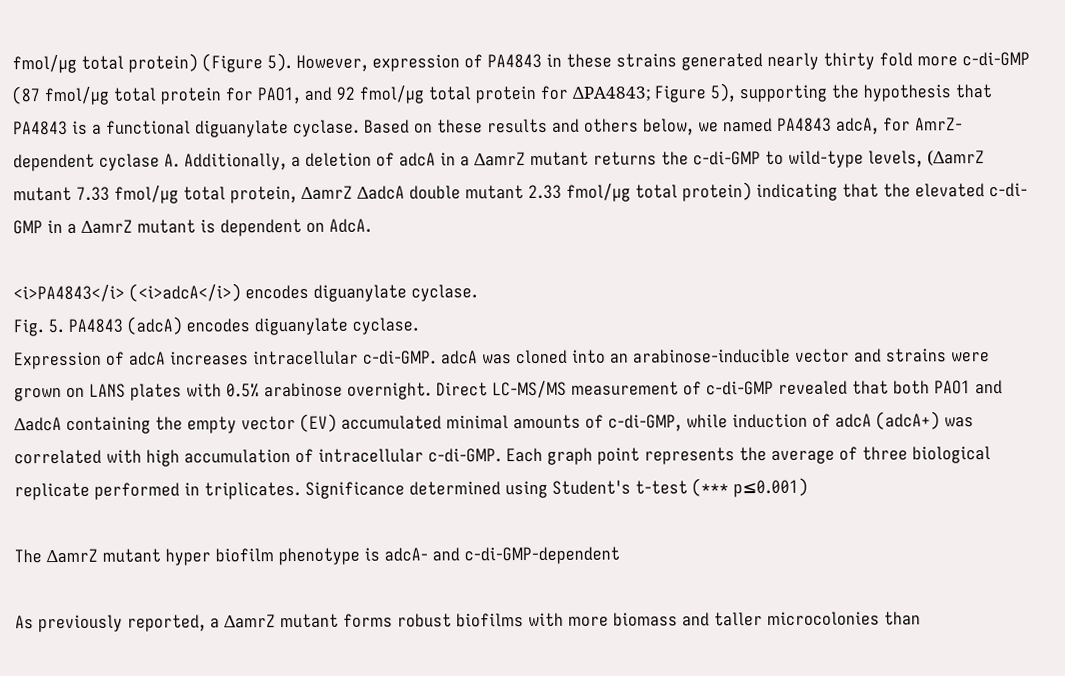fmol/µg total protein) (Figure 5). However, expression of PA4843 in these strains generated nearly thirty fold more c-di-GMP (87 fmol/µg total protein for PAO1, and 92 fmol/µg total protein for ΔPA4843; Figure 5), supporting the hypothesis that PA4843 is a functional diguanylate cyclase. Based on these results and others below, we named PA4843 adcA, for AmrZ-dependent cyclase A. Additionally, a deletion of adcA in a ΔamrZ mutant returns the c-di-GMP to wild-type levels, (ΔamrZ mutant 7.33 fmol/µg total protein, ΔamrZ ΔadcA double mutant 2.33 fmol/µg total protein) indicating that the elevated c-di-GMP in a ΔamrZ mutant is dependent on AdcA.

<i>PA4843</i> (<i>adcA</i>) encodes diguanylate cyclase.
Fig. 5. PA4843 (adcA) encodes diguanylate cyclase.
Expression of adcA increases intracellular c-di-GMP. adcA was cloned into an arabinose-inducible vector and strains were grown on LANS plates with 0.5% arabinose overnight. Direct LC-MS/MS measurement of c-di-GMP revealed that both PAO1 and ΔadcA containing the empty vector (EV) accumulated minimal amounts of c-di-GMP, while induction of adcA (adcA+) was correlated with high accumulation of intracellular c-di-GMP. Each graph point represents the average of three biological replicate performed in triplicates. Significance determined using Student's t-test (*** p≤0.001)

The ΔamrZ mutant hyper biofilm phenotype is adcA- and c-di-GMP-dependent

As previously reported, a ΔamrZ mutant forms robust biofilms with more biomass and taller microcolonies than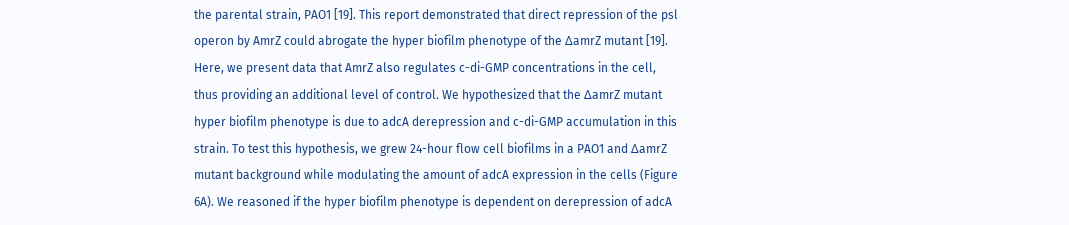the parental strain, PAO1 [19]. This report demonstrated that direct repression of the psl operon by AmrZ could abrogate the hyper biofilm phenotype of the ΔamrZ mutant [19]. Here, we present data that AmrZ also regulates c-di-GMP concentrations in the cell, thus providing an additional level of control. We hypothesized that the ΔamrZ mutant hyper biofilm phenotype is due to adcA derepression and c-di-GMP accumulation in this strain. To test this hypothesis, we grew 24-hour flow cell biofilms in a PAO1 and ΔamrZ mutant background while modulating the amount of adcA expression in the cells (Figure 6A). We reasoned if the hyper biofilm phenotype is dependent on derepression of adcA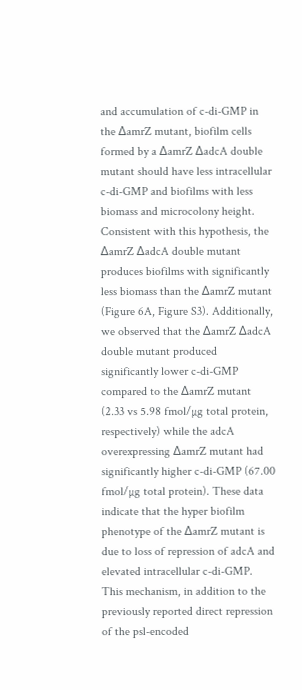and accumulation of c-di-GMP in the ΔamrZ mutant, biofilm cells formed by a ΔamrZ ΔadcA double mutant should have less intracellular c-di-GMP and biofilms with less biomass and microcolony height. Consistent with this hypothesis, the ΔamrZ ΔadcA double mutant produces biofilms with significantly less biomass than the ΔamrZ mutant (Figure 6A, Figure S3). Additionally, we observed that the ΔamrZ ΔadcA double mutant produced significantly lower c-di-GMP compared to the ΔamrZ mutant (2.33 vs 5.98 fmol/µg total protein, respectively) while the adcA overexpressing ΔamrZ mutant had significantly higher c-di-GMP (67.00 fmol/µg total protein). These data indicate that the hyper biofilm phenotype of the ΔamrZ mutant is due to loss of repression of adcA and elevated intracellular c-di-GMP. This mechanism, in addition to the previously reported direct repression of the psl-encoded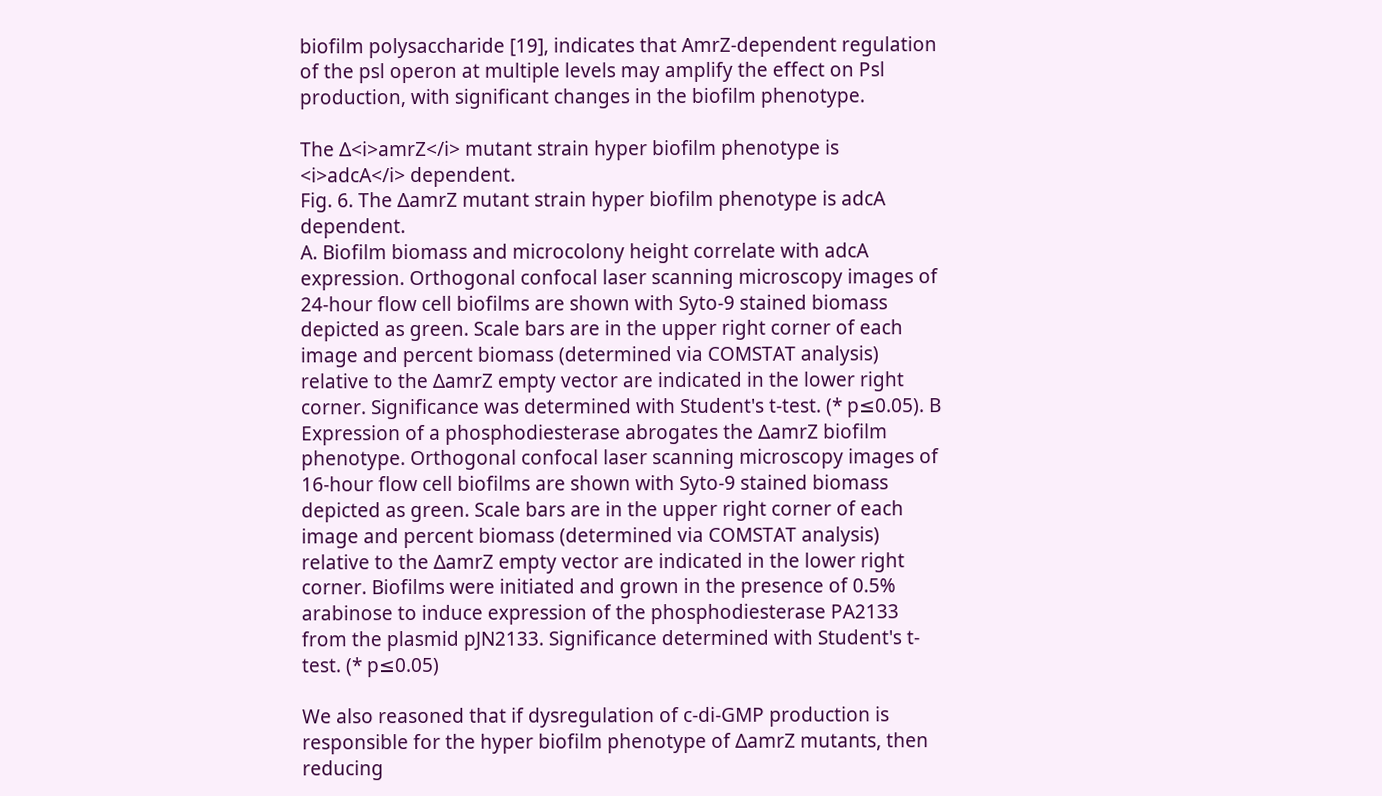biofilm polysaccharide [19], indicates that AmrZ-dependent regulation of the psl operon at multiple levels may amplify the effect on Psl production, with significant changes in the biofilm phenotype.

The Δ<i>amrZ</i> mutant strain hyper biofilm phenotype is <i>adcA</i> dependent.
Fig. 6. The ΔamrZ mutant strain hyper biofilm phenotype is adcA dependent.
A. Biofilm biomass and microcolony height correlate with adcA expression. Orthogonal confocal laser scanning microscopy images of 24-hour flow cell biofilms are shown with Syto-9 stained biomass depicted as green. Scale bars are in the upper right corner of each image and percent biomass (determined via COMSTAT analysis) relative to the ΔamrZ empty vector are indicated in the lower right corner. Significance was determined with Student's t-test. (* p≤0.05). B Expression of a phosphodiesterase abrogates the ΔamrZ biofilm phenotype. Orthogonal confocal laser scanning microscopy images of 16-hour flow cell biofilms are shown with Syto-9 stained biomass depicted as green. Scale bars are in the upper right corner of each image and percent biomass (determined via COMSTAT analysis) relative to the ΔamrZ empty vector are indicated in the lower right corner. Biofilms were initiated and grown in the presence of 0.5% arabinose to induce expression of the phosphodiesterase PA2133 from the plasmid pJN2133. Significance determined with Student's t-test. (* p≤0.05)

We also reasoned that if dysregulation of c-di-GMP production is responsible for the hyper biofilm phenotype of ΔamrZ mutants, then reducing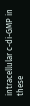intracellular c-di-GMP in these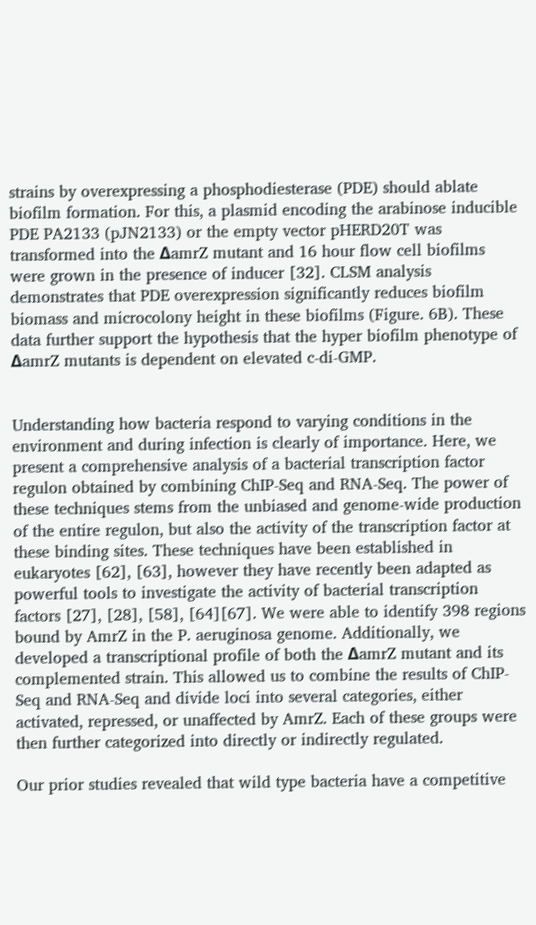strains by overexpressing a phosphodiesterase (PDE) should ablate biofilm formation. For this, a plasmid encoding the arabinose inducible PDE PA2133 (pJN2133) or the empty vector pHERD20T was transformed into the ΔamrZ mutant and 16 hour flow cell biofilms were grown in the presence of inducer [32]. CLSM analysis demonstrates that PDE overexpression significantly reduces biofilm biomass and microcolony height in these biofilms (Figure. 6B). These data further support the hypothesis that the hyper biofilm phenotype of ΔamrZ mutants is dependent on elevated c-di-GMP.


Understanding how bacteria respond to varying conditions in the environment and during infection is clearly of importance. Here, we present a comprehensive analysis of a bacterial transcription factor regulon obtained by combining ChIP-Seq and RNA-Seq. The power of these techniques stems from the unbiased and genome-wide production of the entire regulon, but also the activity of the transcription factor at these binding sites. These techniques have been established in eukaryotes [62], [63], however they have recently been adapted as powerful tools to investigate the activity of bacterial transcription factors [27], [28], [58], [64][67]. We were able to identify 398 regions bound by AmrZ in the P. aeruginosa genome. Additionally, we developed a transcriptional profile of both the ΔamrZ mutant and its complemented strain. This allowed us to combine the results of ChIP-Seq and RNA-Seq and divide loci into several categories, either activated, repressed, or unaffected by AmrZ. Each of these groups were then further categorized into directly or indirectly regulated.

Our prior studies revealed that wild type bacteria have a competitive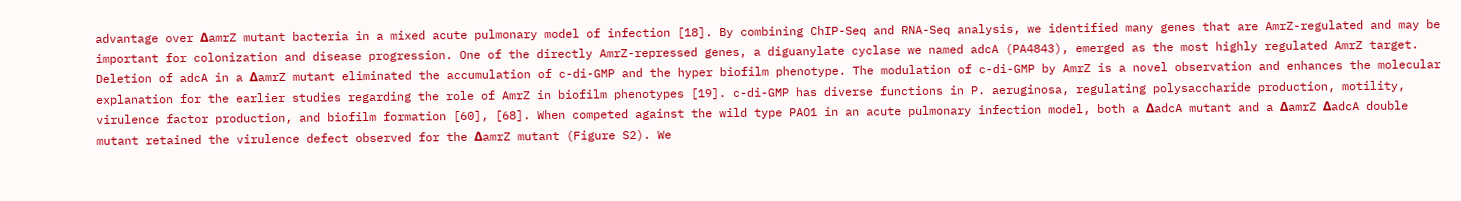advantage over ΔamrZ mutant bacteria in a mixed acute pulmonary model of infection [18]. By combining ChIP-Seq and RNA-Seq analysis, we identified many genes that are AmrZ-regulated and may be important for colonization and disease progression. One of the directly AmrZ-repressed genes, a diguanylate cyclase we named adcA (PA4843), emerged as the most highly regulated AmrZ target. Deletion of adcA in a ΔamrZ mutant eliminated the accumulation of c-di-GMP and the hyper biofilm phenotype. The modulation of c-di-GMP by AmrZ is a novel observation and enhances the molecular explanation for the earlier studies regarding the role of AmrZ in biofilm phenotypes [19]. c-di-GMP has diverse functions in P. aeruginosa, regulating polysaccharide production, motility, virulence factor production, and biofilm formation [60], [68]. When competed against the wild type PAO1 in an acute pulmonary infection model, both a ΔadcA mutant and a ΔamrZ ΔadcA double mutant retained the virulence defect observed for the ΔamrZ mutant (Figure S2). We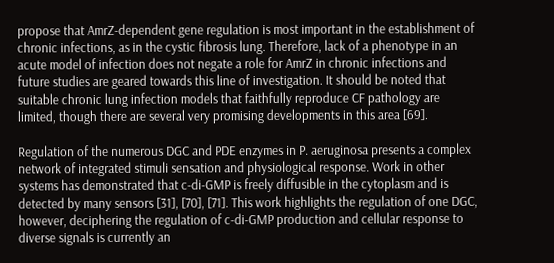propose that AmrZ-dependent gene regulation is most important in the establishment of chronic infections, as in the cystic fibrosis lung. Therefore, lack of a phenotype in an acute model of infection does not negate a role for AmrZ in chronic infections and future studies are geared towards this line of investigation. It should be noted that suitable chronic lung infection models that faithfully reproduce CF pathology are limited, though there are several very promising developments in this area [69].

Regulation of the numerous DGC and PDE enzymes in P. aeruginosa presents a complex network of integrated stimuli sensation and physiological response. Work in other systems has demonstrated that c-di-GMP is freely diffusible in the cytoplasm and is detected by many sensors [31], [70], [71]. This work highlights the regulation of one DGC, however, deciphering the regulation of c-di-GMP production and cellular response to diverse signals is currently an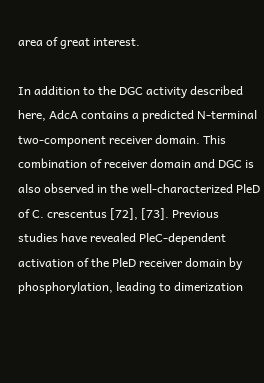area of great interest.

In addition to the DGC activity described here, AdcA contains a predicted N-terminal two-component receiver domain. This combination of receiver domain and DGC is also observed in the well-characterized PleD of C. crescentus [72], [73]. Previous studies have revealed PleC-dependent activation of the PleD receiver domain by phosphorylation, leading to dimerization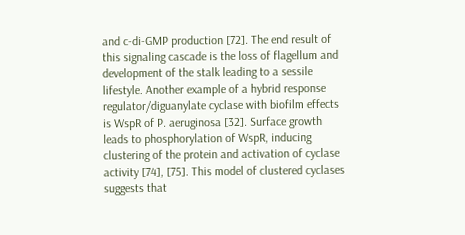and c-di-GMP production [72]. The end result of this signaling cascade is the loss of flagellum and development of the stalk leading to a sessile lifestyle. Another example of a hybrid response regulator/diguanylate cyclase with biofilm effects is WspR of P. aeruginosa [32]. Surface growth leads to phosphorylation of WspR, inducing clustering of the protein and activation of cyclase activity [74], [75]. This model of clustered cyclases suggests that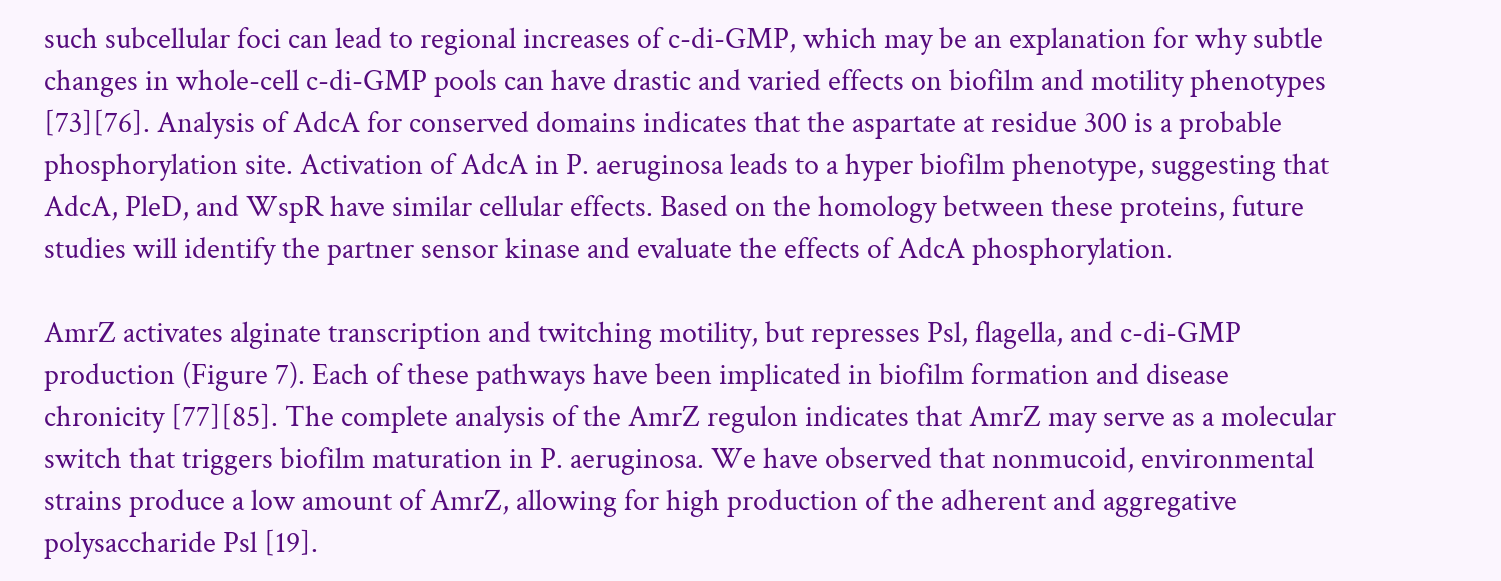such subcellular foci can lead to regional increases of c-di-GMP, which may be an explanation for why subtle changes in whole-cell c-di-GMP pools can have drastic and varied effects on biofilm and motility phenotypes [73][76]. Analysis of AdcA for conserved domains indicates that the aspartate at residue 300 is a probable phosphorylation site. Activation of AdcA in P. aeruginosa leads to a hyper biofilm phenotype, suggesting that AdcA, PleD, and WspR have similar cellular effects. Based on the homology between these proteins, future studies will identify the partner sensor kinase and evaluate the effects of AdcA phosphorylation.

AmrZ activates alginate transcription and twitching motility, but represses Psl, flagella, and c-di-GMP production (Figure 7). Each of these pathways have been implicated in biofilm formation and disease chronicity [77][85]. The complete analysis of the AmrZ regulon indicates that AmrZ may serve as a molecular switch that triggers biofilm maturation in P. aeruginosa. We have observed that nonmucoid, environmental strains produce a low amount of AmrZ, allowing for high production of the adherent and aggregative polysaccharide Psl [19].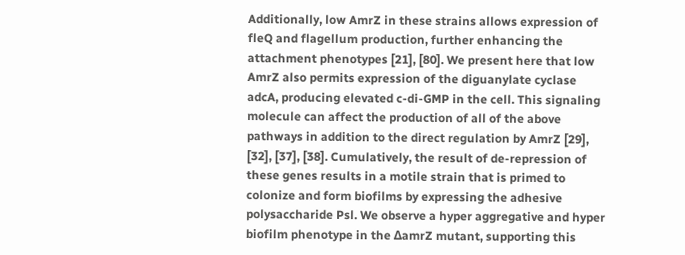Additionally, low AmrZ in these strains allows expression of fleQ and flagellum production, further enhancing the attachment phenotypes [21], [80]. We present here that low AmrZ also permits expression of the diguanylate cyclase adcA, producing elevated c-di-GMP in the cell. This signaling molecule can affect the production of all of the above pathways in addition to the direct regulation by AmrZ [29], [32], [37], [38]. Cumulatively, the result of de-repression of these genes results in a motile strain that is primed to colonize and form biofilms by expressing the adhesive polysaccharide Psl. We observe a hyper aggregative and hyper biofilm phenotype in the ΔamrZ mutant, supporting this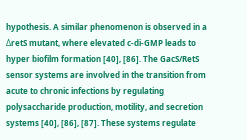hypothesis. A similar phenomenon is observed in a ΔretS mutant, where elevated c-di-GMP leads to hyper biofilm formation [40], [86]. The GacS/RetS sensor systems are involved in the transition from acute to chronic infections by regulating polysaccharide production, motility, and secretion systems [40], [86], [87]. These systems regulate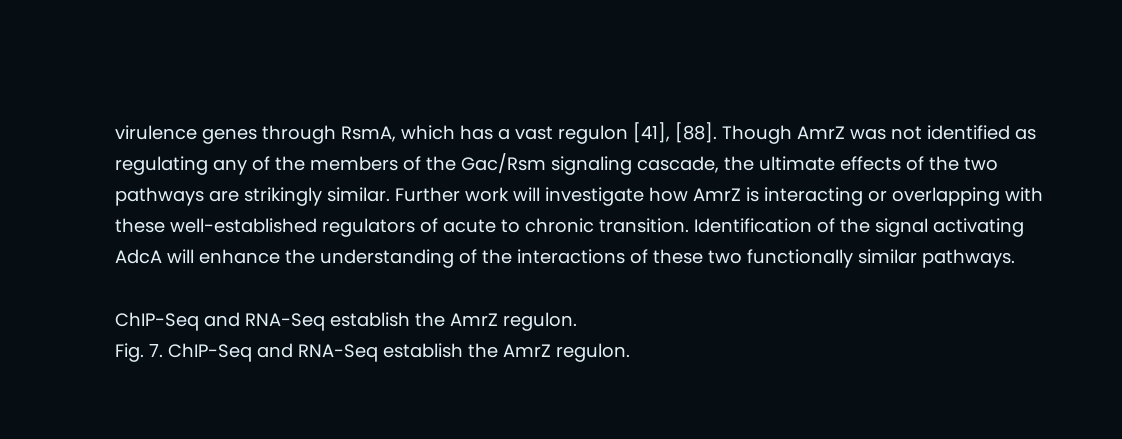virulence genes through RsmA, which has a vast regulon [41], [88]. Though AmrZ was not identified as regulating any of the members of the Gac/Rsm signaling cascade, the ultimate effects of the two pathways are strikingly similar. Further work will investigate how AmrZ is interacting or overlapping with these well-established regulators of acute to chronic transition. Identification of the signal activating AdcA will enhance the understanding of the interactions of these two functionally similar pathways.

ChIP-Seq and RNA-Seq establish the AmrZ regulon.
Fig. 7. ChIP-Seq and RNA-Seq establish the AmrZ regulon.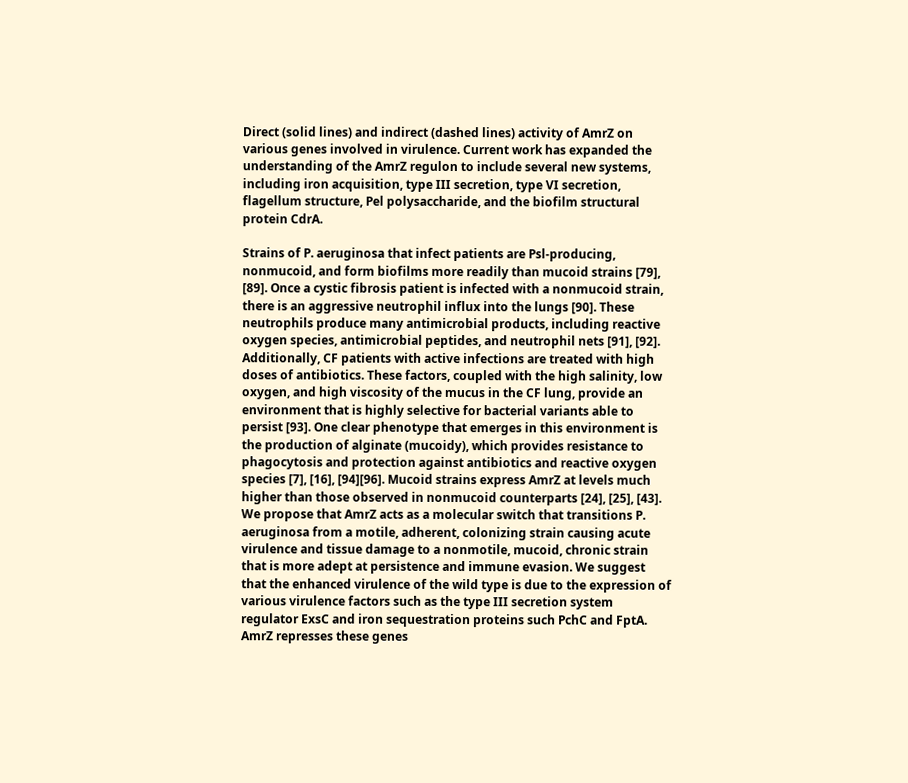Direct (solid lines) and indirect (dashed lines) activity of AmrZ on various genes involved in virulence. Current work has expanded the understanding of the AmrZ regulon to include several new systems, including iron acquisition, type III secretion, type VI secretion, flagellum structure, Pel polysaccharide, and the biofilm structural protein CdrA.

Strains of P. aeruginosa that infect patients are Psl-producing, nonmucoid, and form biofilms more readily than mucoid strains [79], [89]. Once a cystic fibrosis patient is infected with a nonmucoid strain, there is an aggressive neutrophil influx into the lungs [90]. These neutrophils produce many antimicrobial products, including reactive oxygen species, antimicrobial peptides, and neutrophil nets [91], [92]. Additionally, CF patients with active infections are treated with high doses of antibiotics. These factors, coupled with the high salinity, low oxygen, and high viscosity of the mucus in the CF lung, provide an environment that is highly selective for bacterial variants able to persist [93]. One clear phenotype that emerges in this environment is the production of alginate (mucoidy), which provides resistance to phagocytosis and protection against antibiotics and reactive oxygen species [7], [16], [94][96]. Mucoid strains express AmrZ at levels much higher than those observed in nonmucoid counterparts [24], [25], [43]. We propose that AmrZ acts as a molecular switch that transitions P. aeruginosa from a motile, adherent, colonizing strain causing acute virulence and tissue damage to a nonmotile, mucoid, chronic strain that is more adept at persistence and immune evasion. We suggest that the enhanced virulence of the wild type is due to the expression of various virulence factors such as the type III secretion system regulator ExsC and iron sequestration proteins such PchC and FptA. AmrZ represses these genes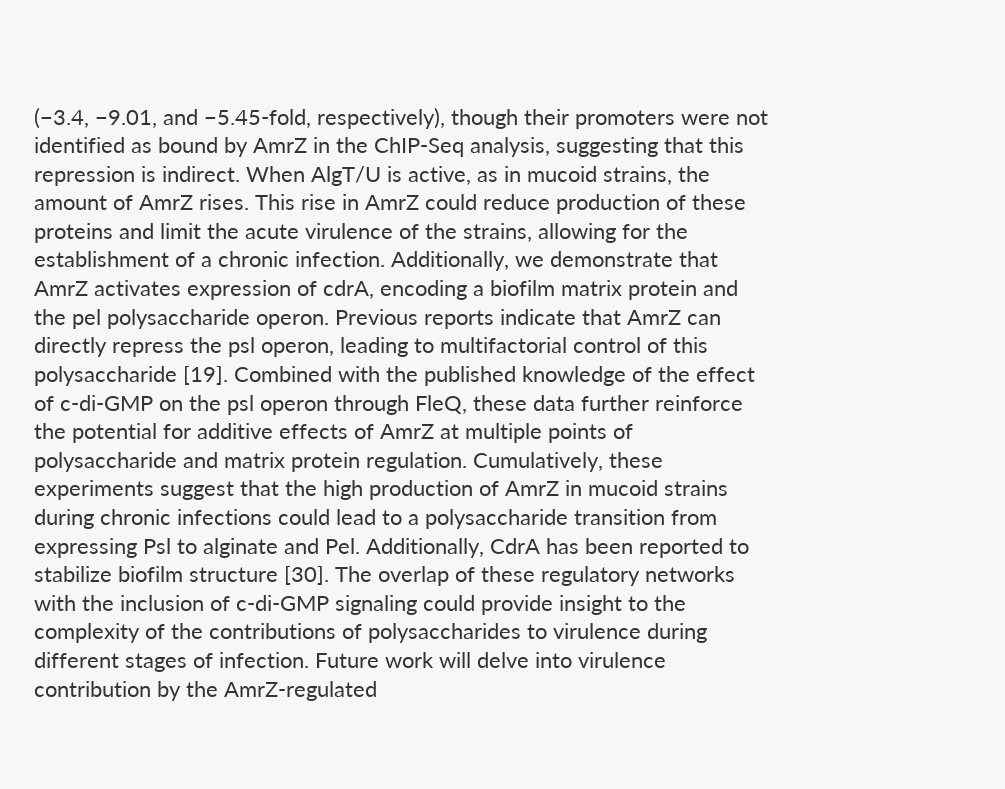(−3.4, −9.01, and −5.45-fold, respectively), though their promoters were not identified as bound by AmrZ in the ChIP-Seq analysis, suggesting that this repression is indirect. When AlgT/U is active, as in mucoid strains, the amount of AmrZ rises. This rise in AmrZ could reduce production of these proteins and limit the acute virulence of the strains, allowing for the establishment of a chronic infection. Additionally, we demonstrate that AmrZ activates expression of cdrA, encoding a biofilm matrix protein and the pel polysaccharide operon. Previous reports indicate that AmrZ can directly repress the psl operon, leading to multifactorial control of this polysaccharide [19]. Combined with the published knowledge of the effect of c-di-GMP on the psl operon through FleQ, these data further reinforce the potential for additive effects of AmrZ at multiple points of polysaccharide and matrix protein regulation. Cumulatively, these experiments suggest that the high production of AmrZ in mucoid strains during chronic infections could lead to a polysaccharide transition from expressing Psl to alginate and Pel. Additionally, CdrA has been reported to stabilize biofilm structure [30]. The overlap of these regulatory networks with the inclusion of c-di-GMP signaling could provide insight to the complexity of the contributions of polysaccharides to virulence during different stages of infection. Future work will delve into virulence contribution by the AmrZ-regulated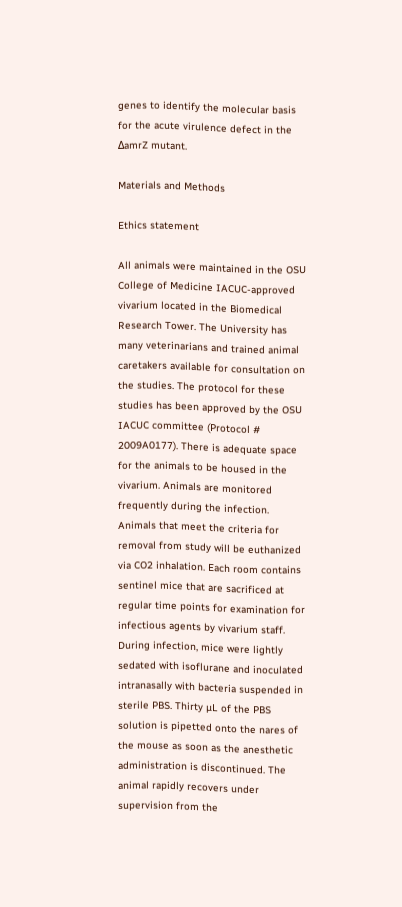genes to identify the molecular basis for the acute virulence defect in the ΔamrZ mutant.

Materials and Methods

Ethics statement

All animals were maintained in the OSU College of Medicine IACUC-approved vivarium located in the Biomedical Research Tower. The University has many veterinarians and trained animal caretakers available for consultation on the studies. The protocol for these studies has been approved by the OSU IACUC committee (Protocol # 2009A0177). There is adequate space for the animals to be housed in the vivarium. Animals are monitored frequently during the infection. Animals that meet the criteria for removal from study will be euthanized via CO2 inhalation. Each room contains sentinel mice that are sacrificed at regular time points for examination for infectious agents by vivarium staff. During infection, mice were lightly sedated with isoflurane and inoculated intranasally with bacteria suspended in sterile PBS. Thirty µL of the PBS solution is pipetted onto the nares of the mouse as soon as the anesthetic administration is discontinued. The animal rapidly recovers under supervision from the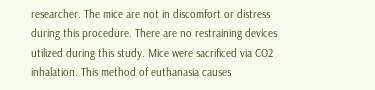researcher. The mice are not in discomfort or distress during this procedure. There are no restraining devices utilized during this study. Mice were sacrificed via CO2 inhalation. This method of euthanasia causes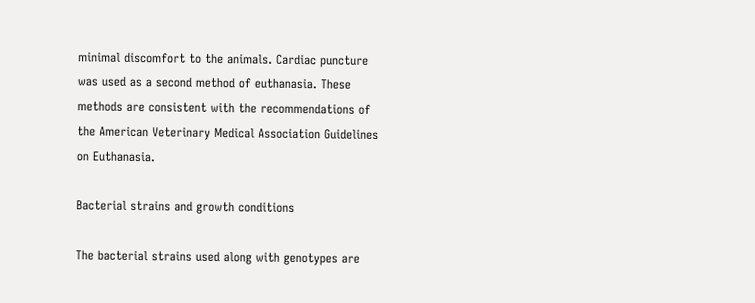minimal discomfort to the animals. Cardiac puncture was used as a second method of euthanasia. These methods are consistent with the recommendations of the American Veterinary Medical Association Guidelines on Euthanasia.

Bacterial strains and growth conditions

The bacterial strains used along with genotypes are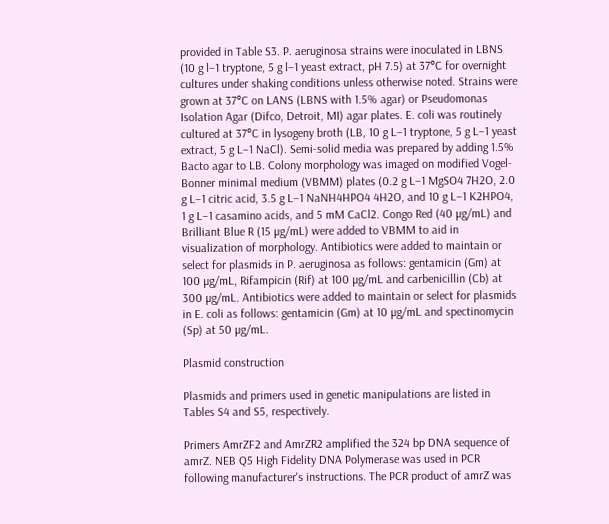provided in Table S3. P. aeruginosa strains were inoculated in LBNS (10 g l−1 tryptone, 5 g l−1 yeast extract, pH 7.5) at 37°C for overnight cultures under shaking conditions unless otherwise noted. Strains were grown at 37°C on LANS (LBNS with 1.5% agar) or Pseudomonas Isolation Agar (Difco, Detroit, MI) agar plates. E. coli was routinely cultured at 37°C in lysogeny broth (LB, 10 g L−1 tryptone, 5 g L−1 yeast extract, 5 g L−1 NaCl). Semi-solid media was prepared by adding 1.5% Bacto agar to LB. Colony morphology was imaged on modified Vogel-Bonner minimal medium (VBMM) plates (0.2 g L−1 MgSO4 7H2O, 2.0 g L−1 citric acid, 3.5 g L−1 NaNH4HPO4 4H2O, and 10 g L−1 K2HPO4, 1 g L−1 casamino acids, and 5 mM CaCl2. Congo Red (40 µg/mL) and Brilliant Blue R (15 µg/mL) were added to VBMM to aid in visualization of morphology. Antibiotics were added to maintain or select for plasmids in P. aeruginosa as follows: gentamicin (Gm) at 100 µg/mL, Rifampicin (Rif) at 100 µg/mL and carbenicillin (Cb) at 300 µg/mL. Antibiotics were added to maintain or select for plasmids in E. coli as follows: gentamicin (Gm) at 10 µg/mL and spectinomycin (Sp) at 50 µg/mL.

Plasmid construction

Plasmids and primers used in genetic manipulations are listed in Tables S4 and S5, respectively.

Primers AmrZF2 and AmrZR2 amplified the 324 bp DNA sequence of amrZ. NEB Q5 High Fidelity DNA Polymerase was used in PCR following manufacturer's instructions. The PCR product of amrZ was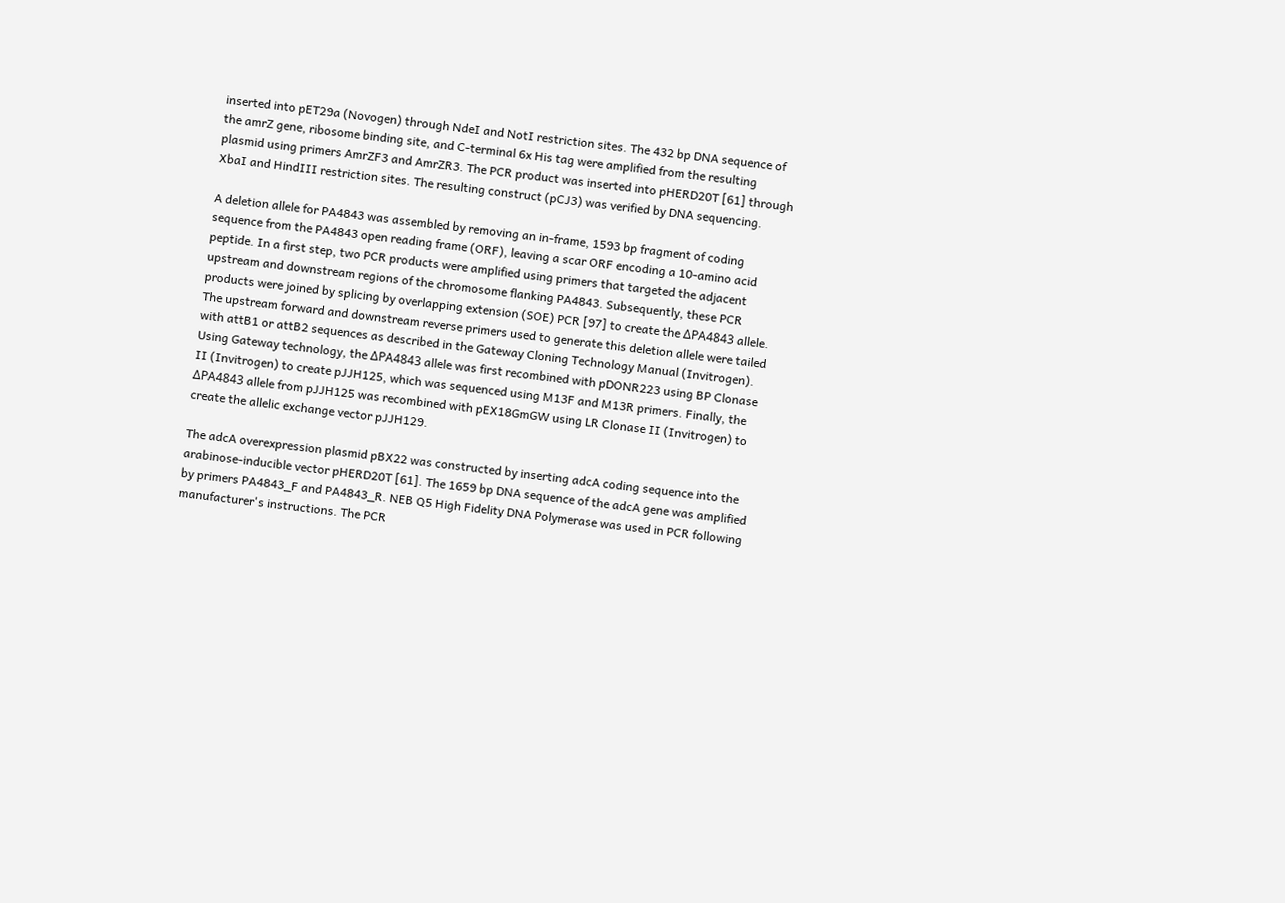inserted into pET29a (Novogen) through NdeI and NotI restriction sites. The 432 bp DNA sequence of the amrZ gene, ribosome binding site, and C-terminal 6x His tag were amplified from the resulting plasmid using primers AmrZF3 and AmrZR3. The PCR product was inserted into pHERD20T [61] through XbaI and HindIII restriction sites. The resulting construct (pCJ3) was verified by DNA sequencing.

A deletion allele for PA4843 was assembled by removing an in-frame, 1593 bp fragment of coding sequence from the PA4843 open reading frame (ORF), leaving a scar ORF encoding a 10-amino acid peptide. In a first step, two PCR products were amplified using primers that targeted the adjacent upstream and downstream regions of the chromosome flanking PA4843. Subsequently, these PCR products were joined by splicing by overlapping extension (SOE) PCR [97] to create the ΔPA4843 allele. The upstream forward and downstream reverse primers used to generate this deletion allele were tailed with attB1 or attB2 sequences as described in the Gateway Cloning Technology Manual (Invitrogen). Using Gateway technology, the ΔPA4843 allele was first recombined with pDONR223 using BP Clonase II (Invitrogen) to create pJJH125, which was sequenced using M13F and M13R primers. Finally, the ΔPA4843 allele from pJJH125 was recombined with pEX18GmGW using LR Clonase II (Invitrogen) to create the allelic exchange vector pJJH129.

The adcA overexpression plasmid pBX22 was constructed by inserting adcA coding sequence into the arabinose-inducible vector pHERD20T [61]. The 1659 bp DNA sequence of the adcA gene was amplified by primers PA4843_F and PA4843_R. NEB Q5 High Fidelity DNA Polymerase was used in PCR following manufacturer's instructions. The PCR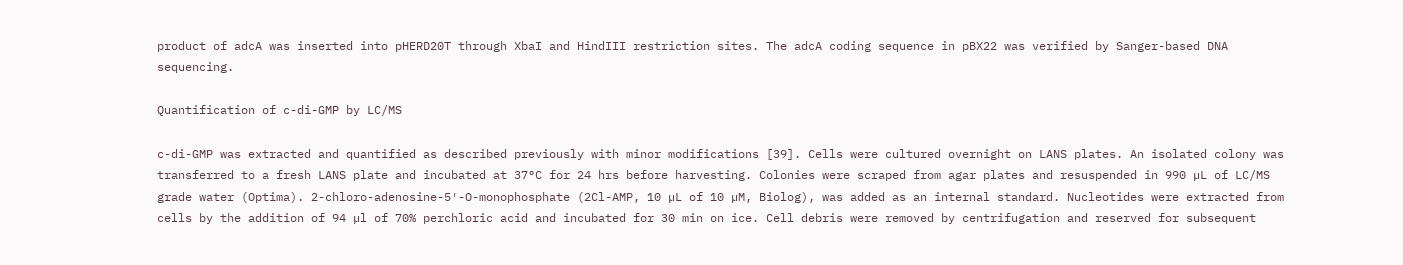product of adcA was inserted into pHERD20T through XbaI and HindIII restriction sites. The adcA coding sequence in pBX22 was verified by Sanger-based DNA sequencing.

Quantification of c-di-GMP by LC/MS

c-di-GMP was extracted and quantified as described previously with minor modifications [39]. Cells were cultured overnight on LANS plates. An isolated colony was transferred to a fresh LANS plate and incubated at 37°C for 24 hrs before harvesting. Colonies were scraped from agar plates and resuspended in 990 µL of LC/MS grade water (Optima). 2-chloro-adenosine-5′-O-monophosphate (2Cl-AMP, 10 µL of 10 µM, Biolog), was added as an internal standard. Nucleotides were extracted from cells by the addition of 94 µl of 70% perchloric acid and incubated for 30 min on ice. Cell debris were removed by centrifugation and reserved for subsequent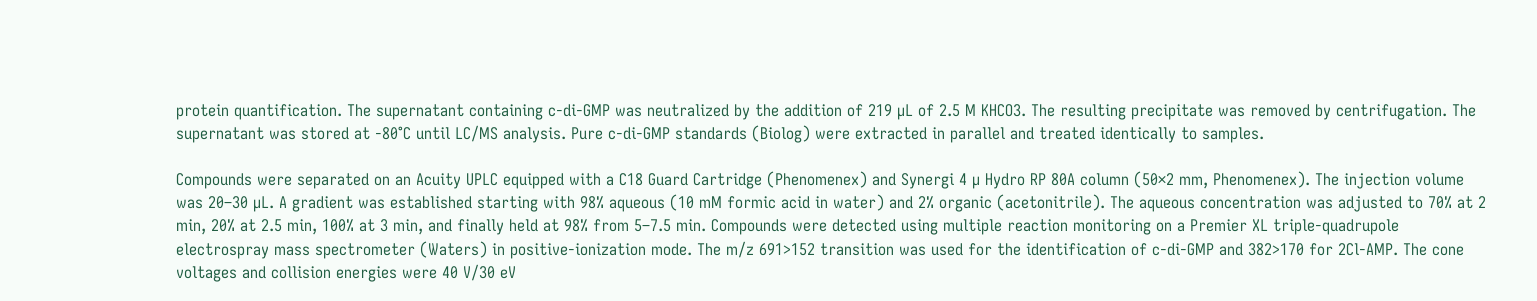protein quantification. The supernatant containing c-di-GMP was neutralized by the addition of 219 µL of 2.5 M KHCO3. The resulting precipitate was removed by centrifugation. The supernatant was stored at -80°C until LC/MS analysis. Pure c-di-GMP standards (Biolog) were extracted in parallel and treated identically to samples.

Compounds were separated on an Acuity UPLC equipped with a C18 Guard Cartridge (Phenomenex) and Synergi 4 µ Hydro RP 80A column (50×2 mm, Phenomenex). The injection volume was 20–30 µL. A gradient was established starting with 98% aqueous (10 mM formic acid in water) and 2% organic (acetonitrile). The aqueous concentration was adjusted to 70% at 2 min, 20% at 2.5 min, 100% at 3 min, and finally held at 98% from 5–7.5 min. Compounds were detected using multiple reaction monitoring on a Premier XL triple-quadrupole electrospray mass spectrometer (Waters) in positive-ionization mode. The m/z 691>152 transition was used for the identification of c-di-GMP and 382>170 for 2Cl-AMP. The cone voltages and collision energies were 40 V/30 eV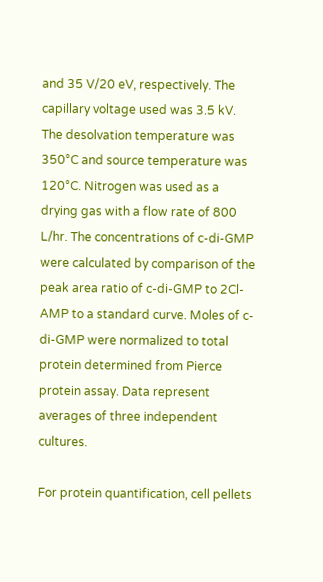and 35 V/20 eV, respectively. The capillary voltage used was 3.5 kV. The desolvation temperature was 350°C and source temperature was 120°C. Nitrogen was used as a drying gas with a flow rate of 800 L/hr. The concentrations of c-di-GMP were calculated by comparison of the peak area ratio of c-di-GMP to 2Cl-AMP to a standard curve. Moles of c-di-GMP were normalized to total protein determined from Pierce protein assay. Data represent averages of three independent cultures.

For protein quantification, cell pellets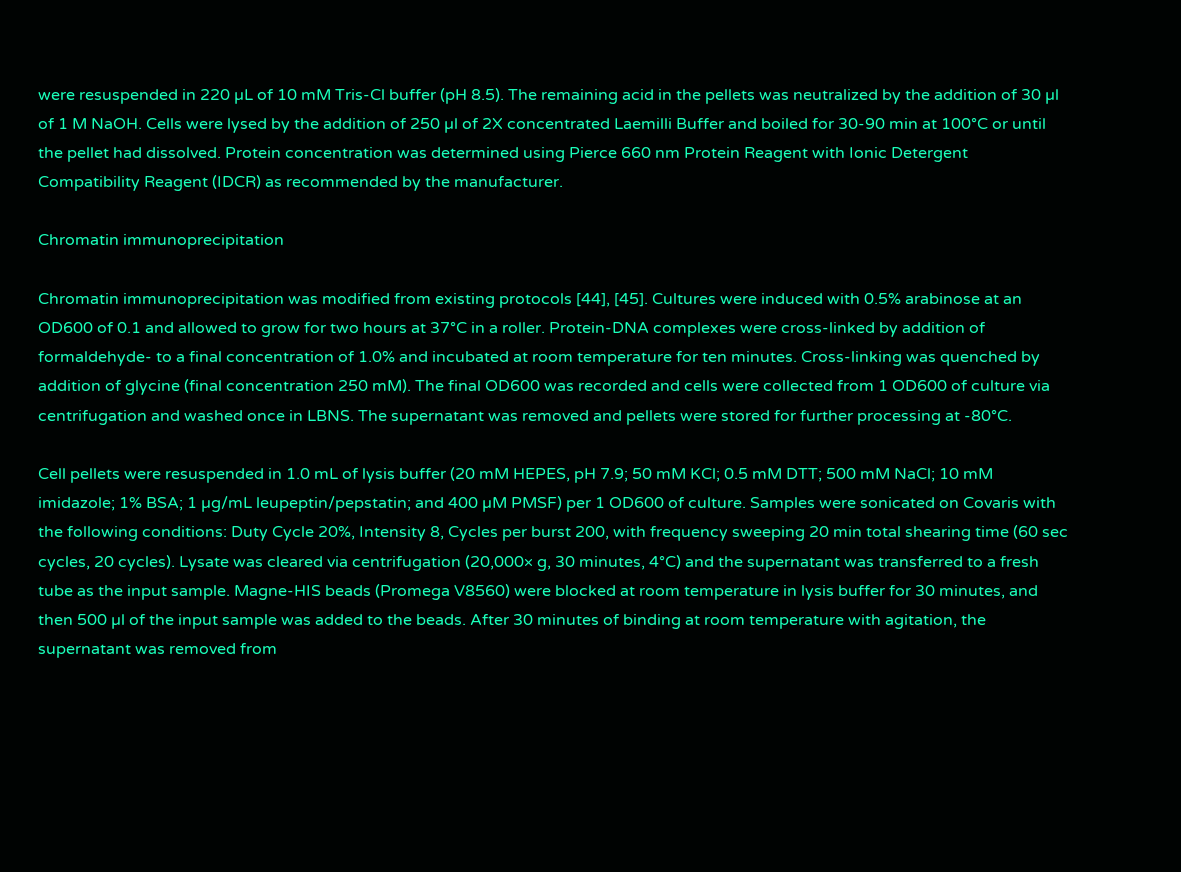were resuspended in 220 µL of 10 mM Tris-Cl buffer (pH 8.5). The remaining acid in the pellets was neutralized by the addition of 30 µl of 1 M NaOH. Cells were lysed by the addition of 250 µl of 2X concentrated Laemilli Buffer and boiled for 30-90 min at 100°C or until the pellet had dissolved. Protein concentration was determined using Pierce 660 nm Protein Reagent with Ionic Detergent Compatibility Reagent (IDCR) as recommended by the manufacturer.

Chromatin immunoprecipitation

Chromatin immunoprecipitation was modified from existing protocols [44], [45]. Cultures were induced with 0.5% arabinose at an OD600 of 0.1 and allowed to grow for two hours at 37°C in a roller. Protein-DNA complexes were cross-linked by addition of formaldehyde- to a final concentration of 1.0% and incubated at room temperature for ten minutes. Cross-linking was quenched by addition of glycine (final concentration 250 mM). The final OD600 was recorded and cells were collected from 1 OD600 of culture via centrifugation and washed once in LBNS. The supernatant was removed and pellets were stored for further processing at -80°C.

Cell pellets were resuspended in 1.0 mL of lysis buffer (20 mM HEPES, pH 7.9; 50 mM KCl; 0.5 mM DTT; 500 mM NaCl; 10 mM imidazole; 1% BSA; 1 µg/mL leupeptin/pepstatin; and 400 µM PMSF) per 1 OD600 of culture. Samples were sonicated on Covaris with the following conditions: Duty Cycle 20%, Intensity 8, Cycles per burst 200, with frequency sweeping 20 min total shearing time (60 sec cycles, 20 cycles). Lysate was cleared via centrifugation (20,000× g, 30 minutes, 4°C) and the supernatant was transferred to a fresh tube as the input sample. Magne-HIS beads (Promega V8560) were blocked at room temperature in lysis buffer for 30 minutes, and then 500 µl of the input sample was added to the beads. After 30 minutes of binding at room temperature with agitation, the supernatant was removed from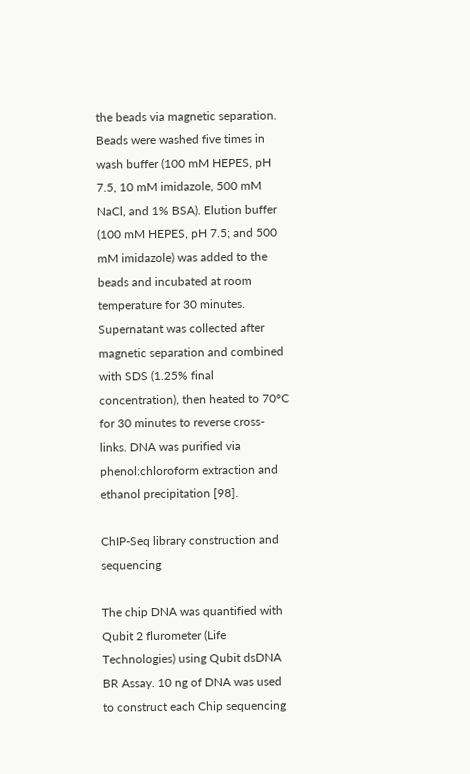the beads via magnetic separation. Beads were washed five times in wash buffer (100 mM HEPES, pH 7.5, 10 mM imidazole, 500 mM NaCl, and 1% BSA). Elution buffer (100 mM HEPES, pH 7.5; and 500 mM imidazole) was added to the beads and incubated at room temperature for 30 minutes. Supernatant was collected after magnetic separation and combined with SDS (1.25% final concentration), then heated to 70°C for 30 minutes to reverse cross-links. DNA was purified via phenol:chloroform extraction and ethanol precipitation [98].

ChIP-Seq library construction and sequencing

The chip DNA was quantified with Qubit 2 flurometer (Life Technologies) using Qubit dsDNA BR Assay. 10 ng of DNA was used to construct each Chip sequencing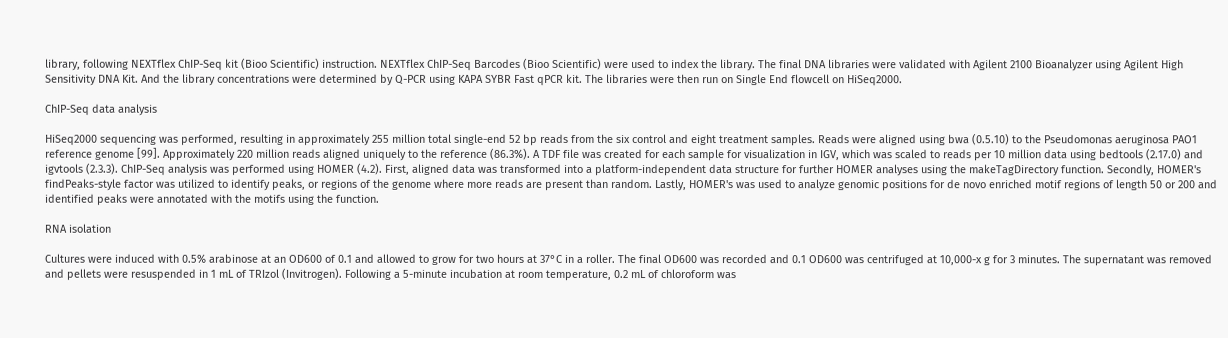library, following NEXTflex ChIP-Seq kit (Bioo Scientific) instruction. NEXTflex ChIP-Seq Barcodes (Bioo Scientific) were used to index the library. The final DNA libraries were validated with Agilent 2100 Bioanalyzer using Agilent High Sensitivity DNA Kit. And the library concentrations were determined by Q-PCR using KAPA SYBR Fast qPCR kit. The libraries were then run on Single End flowcell on HiSeq2000.

ChIP-Seq data analysis

HiSeq2000 sequencing was performed, resulting in approximately 255 million total single-end 52 bp reads from the six control and eight treatment samples. Reads were aligned using bwa (0.5.10) to the Pseudomonas aeruginosa PAO1 reference genome [99]. Approximately 220 million reads aligned uniquely to the reference (86.3%). A TDF file was created for each sample for visualization in IGV, which was scaled to reads per 10 million data using bedtools (2.17.0) and igvtools (2.3.3). ChIP-Seq analysis was performed using HOMER (4.2). First, aligned data was transformed into a platform-independent data structure for further HOMER analyses using the makeTagDirectory function. Secondly, HOMER's findPeaks-style factor was utilized to identify peaks, or regions of the genome where more reads are present than random. Lastly, HOMER's was used to analyze genomic positions for de novo enriched motif regions of length 50 or 200 and identified peaks were annotated with the motifs using the function.

RNA isolation

Cultures were induced with 0.5% arabinose at an OD600 of 0.1 and allowed to grow for two hours at 37°C in a roller. The final OD600 was recorded and 0.1 OD600 was centrifuged at 10,000-x g for 3 minutes. The supernatant was removed and pellets were resuspended in 1 mL of TRIzol (Invitrogen). Following a 5-minute incubation at room temperature, 0.2 mL of chloroform was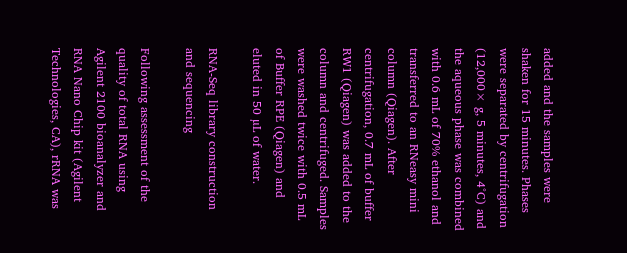added and the samples were shaken for 15 minutes. Phases were separated by centrifugation (12,000× g, 5 minutes, 4°C) and the aqueous phase was combined with 0.6 mL of 70% ethanol and transferred to an RNeasy mini column (Qiagen). After centrifugation, 0.7 mL of buffer RW1 (Qiagen) was added to the column and centrifuged. Samples were washed twice with 0.5 mL of Buffer RPE (Qiagen) and eluted in 50 µL of water.

RNA-Seq library construction and sequencing

Following assessment of the quality of total RNA using Agilent 2100 bioanalyzer and RNA Nano Chip kit (Agilent Technologies, CA), rRNA was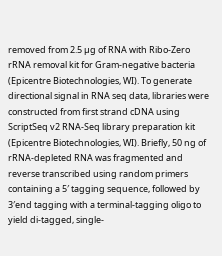removed from 2.5 µg of RNA with Ribo-Zero rRNA removal kit for Gram-negative bacteria (Epicentre Biotechnologies, WI). To generate directional signal in RNA seq data, libraries were constructed from first strand cDNA using ScriptSeq v2 RNA-Seq library preparation kit (Epicentre Biotechnologies, WI). Briefly, 50 ng of rRNA-depleted RNA was fragmented and reverse transcribed using random primers containing a 5′ tagging sequence, followed by 3′end tagging with a terminal-tagging oligo to yield di-tagged, single-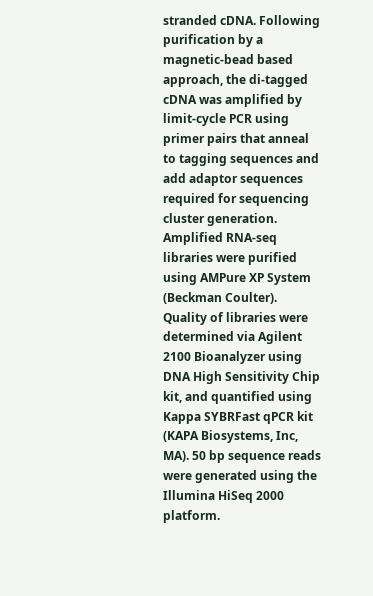stranded cDNA. Following purification by a magnetic-bead based approach, the di-tagged cDNA was amplified by limit-cycle PCR using primer pairs that anneal to tagging sequences and add adaptor sequences required for sequencing cluster generation. Amplified RNA-seq libraries were purified using AMPure XP System (Beckman Coulter). Quality of libraries were determined via Agilent 2100 Bioanalyzer using DNA High Sensitivity Chip kit, and quantified using Kappa SYBRFast qPCR kit (KAPA Biosystems, Inc, MA). 50 bp sequence reads were generated using the Illumina HiSeq 2000 platform.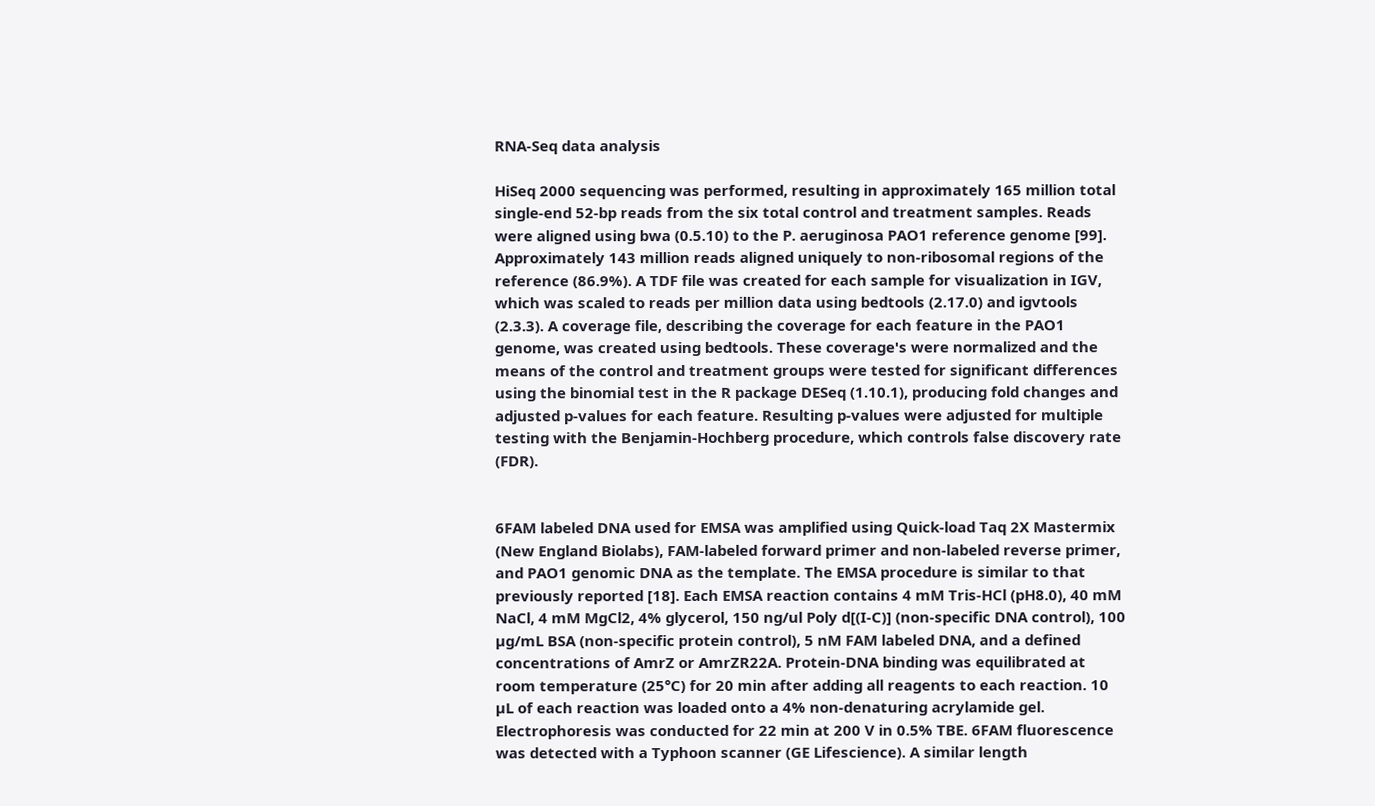RNA-Seq data analysis

HiSeq 2000 sequencing was performed, resulting in approximately 165 million total single-end 52-bp reads from the six total control and treatment samples. Reads were aligned using bwa (0.5.10) to the P. aeruginosa PAO1 reference genome [99]. Approximately 143 million reads aligned uniquely to non-ribosomal regions of the reference (86.9%). A TDF file was created for each sample for visualization in IGV, which was scaled to reads per million data using bedtools (2.17.0) and igvtools (2.3.3). A coverage file, describing the coverage for each feature in the PAO1 genome, was created using bedtools. These coverage's were normalized and the means of the control and treatment groups were tested for significant differences using the binomial test in the R package DESeq (1.10.1), producing fold changes and adjusted p-values for each feature. Resulting p-values were adjusted for multiple testing with the Benjamin-Hochberg procedure, which controls false discovery rate (FDR).


6FAM labeled DNA used for EMSA was amplified using Quick-load Taq 2X Mastermix (New England Biolabs), FAM-labeled forward primer and non-labeled reverse primer, and PAO1 genomic DNA as the template. The EMSA procedure is similar to that previously reported [18]. Each EMSA reaction contains 4 mM Tris-HCl (pH8.0), 40 mM NaCl, 4 mM MgCl2, 4% glycerol, 150 ng/ul Poly d[(I-C)] (non-specific DNA control), 100 µg/mL BSA (non-specific protein control), 5 nM FAM labeled DNA, and a defined concentrations of AmrZ or AmrZR22A. Protein-DNA binding was equilibrated at room temperature (25°C) for 20 min after adding all reagents to each reaction. 10 µL of each reaction was loaded onto a 4% non-denaturing acrylamide gel. Electrophoresis was conducted for 22 min at 200 V in 0.5% TBE. 6FAM fluorescence was detected with a Typhoon scanner (GE Lifescience). A similar length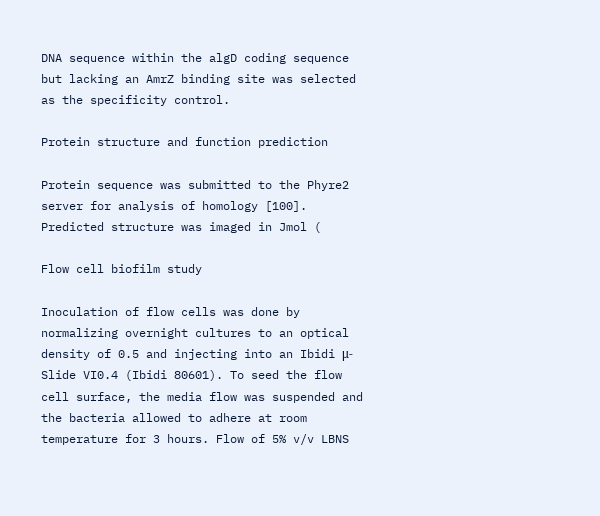DNA sequence within the algD coding sequence but lacking an AmrZ binding site was selected as the specificity control.

Protein structure and function prediction

Protein sequence was submitted to the Phyre2 server for analysis of homology [100]. Predicted structure was imaged in Jmol (

Flow cell biofilm study

Inoculation of flow cells was done by normalizing overnight cultures to an optical density of 0.5 and injecting into an Ibidi μ-Slide VI0.4 (Ibidi 80601). To seed the flow cell surface, the media flow was suspended and the bacteria allowed to adhere at room temperature for 3 hours. Flow of 5% v/v LBNS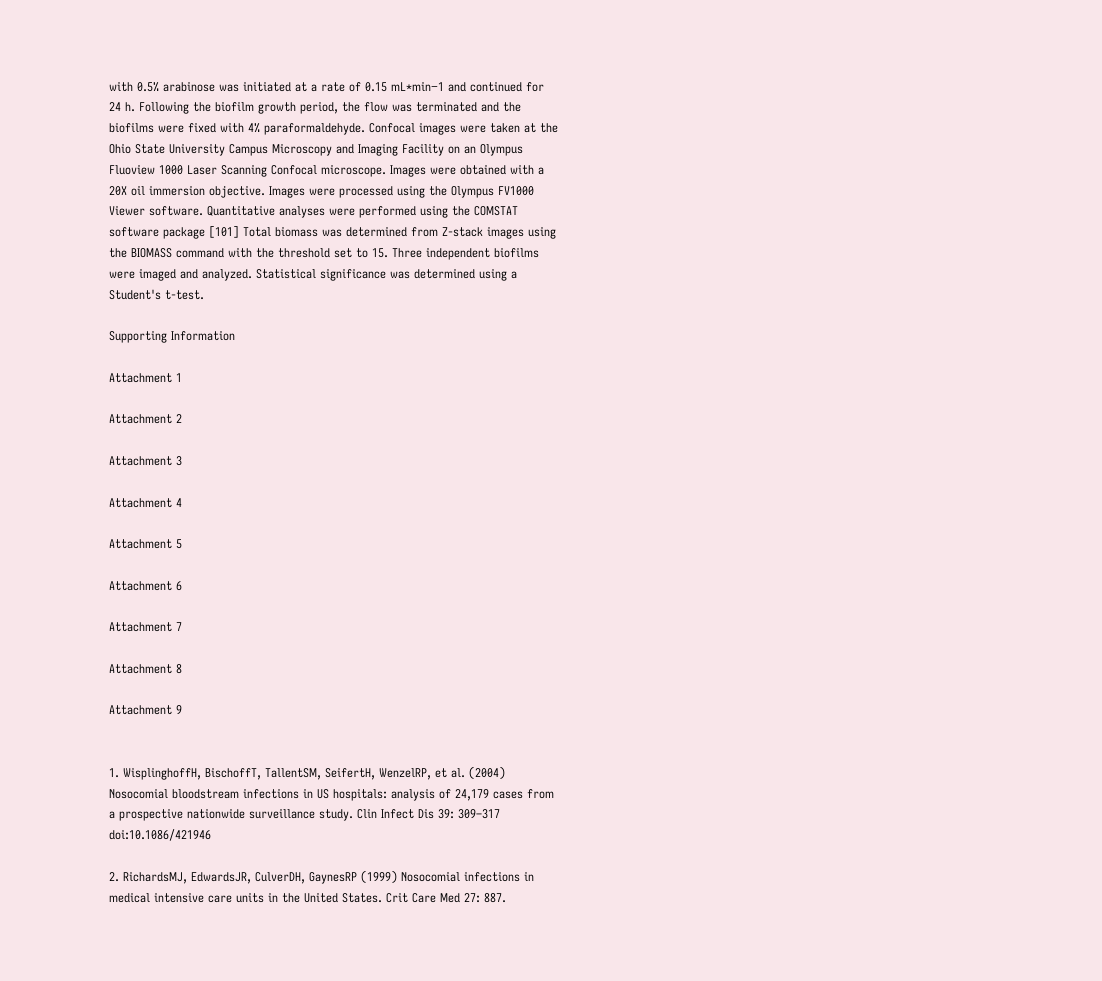with 0.5% arabinose was initiated at a rate of 0.15 mL*min−1 and continued for 24 h. Following the biofilm growth period, the flow was terminated and the biofilms were fixed with 4% paraformaldehyde. Confocal images were taken at the Ohio State University Campus Microscopy and Imaging Facility on an Olympus Fluoview 1000 Laser Scanning Confocal microscope. Images were obtained with a 20X oil immersion objective. Images were processed using the Olympus FV1000 Viewer software. Quantitative analyses were performed using the COMSTAT software package [101] Total biomass was determined from Z-stack images using the BIOMASS command with the threshold set to 15. Three independent biofilms were imaged and analyzed. Statistical significance was determined using a Student's t-test.

Supporting Information

Attachment 1

Attachment 2

Attachment 3

Attachment 4

Attachment 5

Attachment 6

Attachment 7

Attachment 8

Attachment 9


1. WisplinghoffH, BischoffT, TallentSM, SeifertH, WenzelRP, et al. (2004) Nosocomial bloodstream infections in US hospitals: analysis of 24,179 cases from a prospective nationwide surveillance study. Clin Infect Dis 39: 309–317 doi:10.1086/421946

2. RichardsMJ, EdwardsJR, CulverDH, GaynesRP (1999) Nosocomial infections in medical intensive care units in the United States. Crit Care Med 27: 887.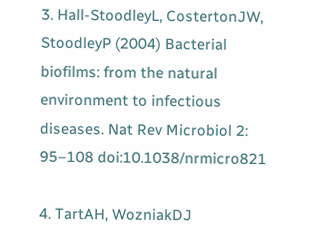3. Hall-StoodleyL, CostertonJW, StoodleyP (2004) Bacterial biofilms: from the natural environment to infectious diseases. Nat Rev Microbiol 2: 95–108 doi:10.1038/nrmicro821

4. TartAH, WozniakDJ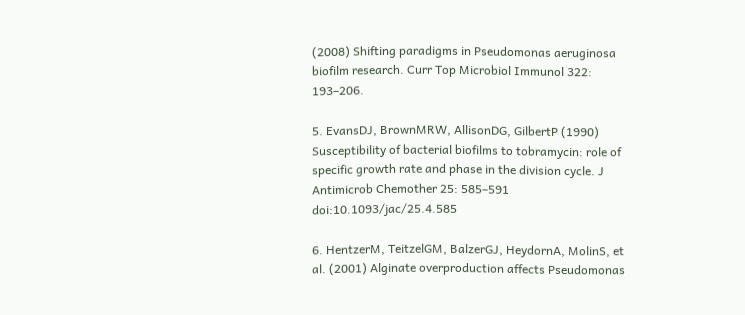(2008) Shifting paradigms in Pseudomonas aeruginosa biofilm research. Curr Top Microbiol Immunol 322: 193–206.

5. EvansDJ, BrownMRW, AllisonDG, GilbertP (1990) Susceptibility of bacterial biofilms to tobramycin: role of specific growth rate and phase in the division cycle. J Antimicrob Chemother 25: 585–591 doi:10.1093/jac/25.4.585

6. HentzerM, TeitzelGM, BalzerGJ, HeydornA, MolinS, et al. (2001) Alginate overproduction affects Pseudomonas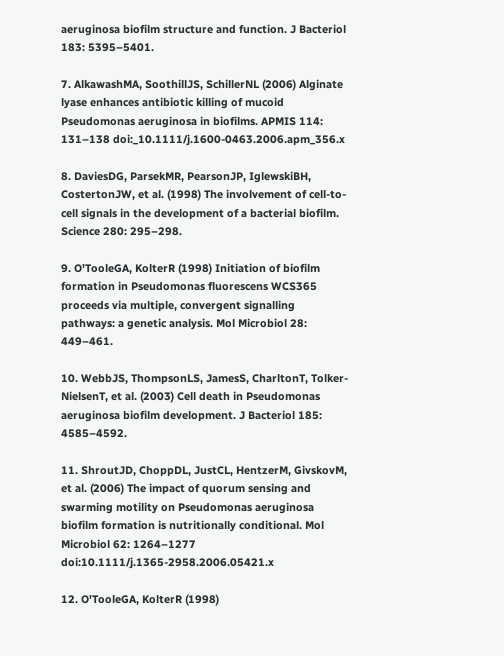aeruginosa biofilm structure and function. J Bacteriol 183: 5395–5401.

7. AlkawashMA, SoothillJS, SchillerNL (2006) Alginate lyase enhances antibiotic killing of mucoid Pseudomonas aeruginosa in biofilms. APMIS 114: 131–138 doi:_10.1111/j.1600-0463.2006.apm_356.x

8. DaviesDG, ParsekMR, PearsonJP, IglewskiBH, CostertonJW, et al. (1998) The involvement of cell-to-cell signals in the development of a bacterial biofilm. Science 280: 295–298.

9. O'TooleGA, KolterR (1998) Initiation of biofilm formation in Pseudomonas fluorescens WCS365 proceeds via multiple, convergent signalling pathways: a genetic analysis. Mol Microbiol 28: 449–461.

10. WebbJS, ThompsonLS, JamesS, CharltonT, Tolker-NielsenT, et al. (2003) Cell death in Pseudomonas aeruginosa biofilm development. J Bacteriol 185: 4585–4592.

11. ShroutJD, ChoppDL, JustCL, HentzerM, GivskovM, et al. (2006) The impact of quorum sensing and swarming motility on Pseudomonas aeruginosa biofilm formation is nutritionally conditional. Mol Microbiol 62: 1264–1277 doi:10.1111/j.1365-2958.2006.05421.x

12. O'TooleGA, KolterR (1998)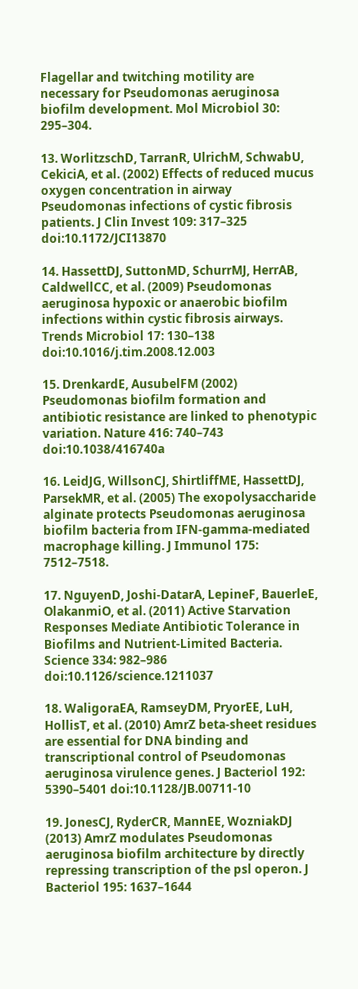Flagellar and twitching motility are necessary for Pseudomonas aeruginosa biofilm development. Mol Microbiol 30: 295–304.

13. WorlitzschD, TarranR, UlrichM, SchwabU, CekiciA, et al. (2002) Effects of reduced mucus oxygen concentration in airway Pseudomonas infections of cystic fibrosis patients. J Clin Invest 109: 317–325 doi:10.1172/JCI13870

14. HassettDJ, SuttonMD, SchurrMJ, HerrAB, CaldwellCC, et al. (2009) Pseudomonas aeruginosa hypoxic or anaerobic biofilm infections within cystic fibrosis airways. Trends Microbiol 17: 130–138 doi:10.1016/j.tim.2008.12.003

15. DrenkardE, AusubelFM (2002) Pseudomonas biofilm formation and antibiotic resistance are linked to phenotypic variation. Nature 416: 740–743 doi:10.1038/416740a

16. LeidJG, WillsonCJ, ShirtliffME, HassettDJ, ParsekMR, et al. (2005) The exopolysaccharide alginate protects Pseudomonas aeruginosa biofilm bacteria from IFN-gamma-mediated macrophage killing. J Immunol 175: 7512–7518.

17. NguyenD, Joshi-DatarA, LepineF, BauerleE, OlakanmiO, et al. (2011) Active Starvation Responses Mediate Antibiotic Tolerance in Biofilms and Nutrient-Limited Bacteria. Science 334: 982–986 doi:10.1126/science.1211037

18. WaligoraEA, RamseyDM, PryorEE, LuH, HollisT, et al. (2010) AmrZ beta-sheet residues are essential for DNA binding and transcriptional control of Pseudomonas aeruginosa virulence genes. J Bacteriol 192: 5390–5401 doi:10.1128/JB.00711-10

19. JonesCJ, RyderCR, MannEE, WozniakDJ (2013) AmrZ modulates Pseudomonas aeruginosa biofilm architecture by directly repressing transcription of the psl operon. J Bacteriol 195: 1637–1644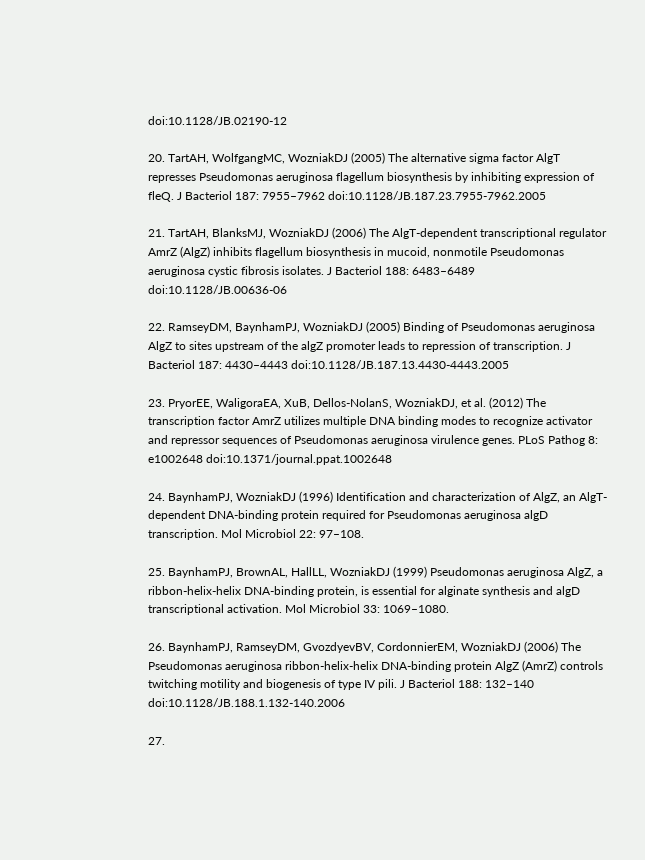doi:10.1128/JB.02190-12

20. TartAH, WolfgangMC, WozniakDJ (2005) The alternative sigma factor AlgT represses Pseudomonas aeruginosa flagellum biosynthesis by inhibiting expression of fleQ. J Bacteriol 187: 7955–7962 doi:10.1128/JB.187.23.7955-7962.2005

21. TartAH, BlanksMJ, WozniakDJ (2006) The AlgT-dependent transcriptional regulator AmrZ (AlgZ) inhibits flagellum biosynthesis in mucoid, nonmotile Pseudomonas aeruginosa cystic fibrosis isolates. J Bacteriol 188: 6483–6489 doi:10.1128/JB.00636-06

22. RamseyDM, BaynhamPJ, WozniakDJ (2005) Binding of Pseudomonas aeruginosa AlgZ to sites upstream of the algZ promoter leads to repression of transcription. J Bacteriol 187: 4430–4443 doi:10.1128/JB.187.13.4430-4443.2005

23. PryorEE, WaligoraEA, XuB, Dellos-NolanS, WozniakDJ, et al. (2012) The transcription factor AmrZ utilizes multiple DNA binding modes to recognize activator and repressor sequences of Pseudomonas aeruginosa virulence genes. PLoS Pathog 8: e1002648 doi:10.1371/journal.ppat.1002648

24. BaynhamPJ, WozniakDJ (1996) Identification and characterization of AlgZ, an AlgT-dependent DNA-binding protein required for Pseudomonas aeruginosa algD transcription. Mol Microbiol 22: 97–108.

25. BaynhamPJ, BrownAL, HallLL, WozniakDJ (1999) Pseudomonas aeruginosa AlgZ, a ribbon-helix-helix DNA-binding protein, is essential for alginate synthesis and algD transcriptional activation. Mol Microbiol 33: 1069–1080.

26. BaynhamPJ, RamseyDM, GvozdyevBV, CordonnierEM, WozniakDJ (2006) The Pseudomonas aeruginosa ribbon-helix-helix DNA-binding protein AlgZ (AmrZ) controls twitching motility and biogenesis of type IV pili. J Bacteriol 188: 132–140 doi:10.1128/JB.188.1.132-140.2006

27.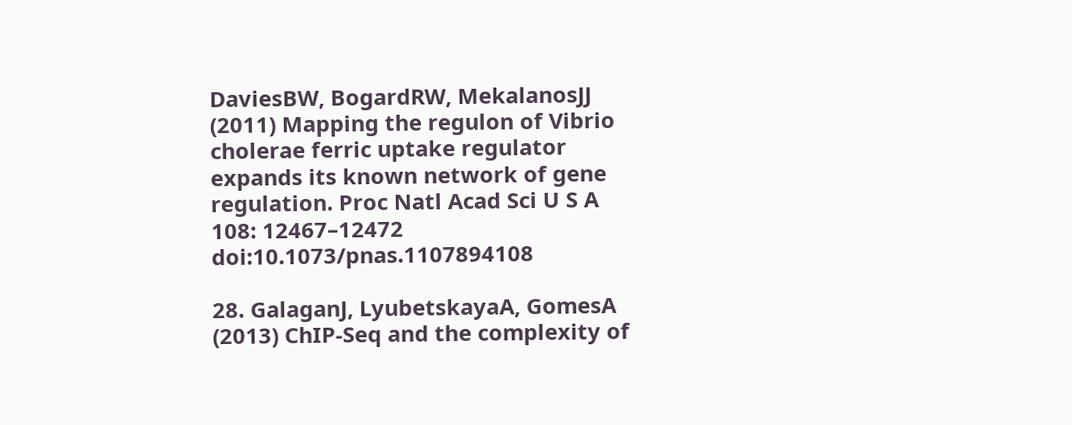DaviesBW, BogardRW, MekalanosJJ (2011) Mapping the regulon of Vibrio cholerae ferric uptake regulator expands its known network of gene regulation. Proc Natl Acad Sci U S A 108: 12467–12472 doi:10.1073/pnas.1107894108

28. GalaganJ, LyubetskayaA, GomesA (2013) ChIP-Seq and the complexity of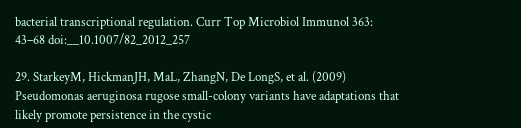bacterial transcriptional regulation. Curr Top Microbiol Immunol 363: 43–68 doi:__10.1007/82_2012_257

29. StarkeyM, HickmanJH, MaL, ZhangN, De LongS, et al. (2009) Pseudomonas aeruginosa rugose small-colony variants have adaptations that likely promote persistence in the cystic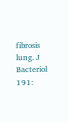fibrosis lung. J Bacteriol 191: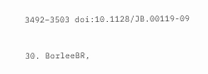3492–3503 doi:10.1128/JB.00119-09

30. BorleeBR,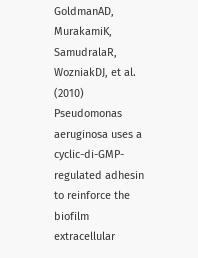GoldmanAD, MurakamiK, SamudralaR, WozniakDJ, et al. (2010) Pseudomonas aeruginosa uses a cyclic-di-GMP-regulated adhesin to reinforce the biofilm extracellular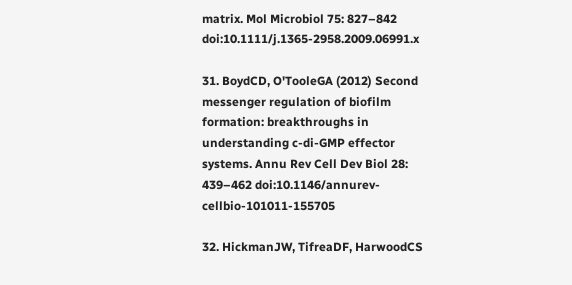matrix. Mol Microbiol 75: 827–842 doi:10.1111/j.1365-2958.2009.06991.x

31. BoydCD, O'TooleGA (2012) Second messenger regulation of biofilm formation: breakthroughs in understanding c-di-GMP effector systems. Annu Rev Cell Dev Biol 28: 439–462 doi:10.1146/annurev-cellbio-101011-155705

32. HickmanJW, TifreaDF, HarwoodCS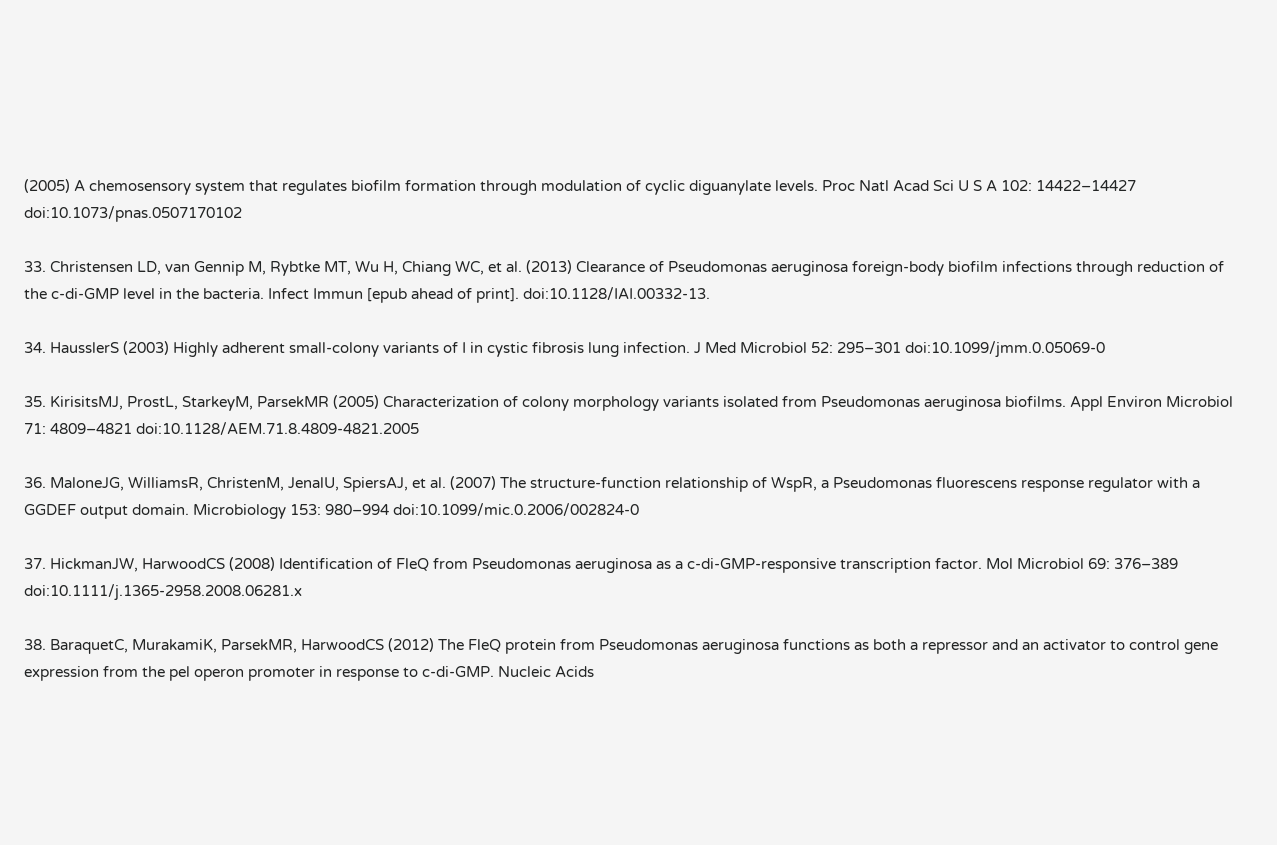(2005) A chemosensory system that regulates biofilm formation through modulation of cyclic diguanylate levels. Proc Natl Acad Sci U S A 102: 14422–14427 doi:10.1073/pnas.0507170102

33. Christensen LD, van Gennip M, Rybtke MT, Wu H, Chiang WC, et al. (2013) Clearance of Pseudomonas aeruginosa foreign-body biofilm infections through reduction of the c-di-GMP level in the bacteria. Infect Immun [epub ahead of print]. doi:10.1128/IAI.00332-13.

34. HausslerS (2003) Highly adherent small-colony variants of I in cystic fibrosis lung infection. J Med Microbiol 52: 295–301 doi:10.1099/jmm.0.05069-0

35. KirisitsMJ, ProstL, StarkeyM, ParsekMR (2005) Characterization of colony morphology variants isolated from Pseudomonas aeruginosa biofilms. Appl Environ Microbiol 71: 4809–4821 doi:10.1128/AEM.71.8.4809-4821.2005

36. MaloneJG, WilliamsR, ChristenM, JenalU, SpiersAJ, et al. (2007) The structure-function relationship of WspR, a Pseudomonas fluorescens response regulator with a GGDEF output domain. Microbiology 153: 980–994 doi:10.1099/mic.0.2006/002824-0

37. HickmanJW, HarwoodCS (2008) Identification of FleQ from Pseudomonas aeruginosa as a c-di-GMP-responsive transcription factor. Mol Microbiol 69: 376–389 doi:10.1111/j.1365-2958.2008.06281.x

38. BaraquetC, MurakamiK, ParsekMR, HarwoodCS (2012) The FleQ protein from Pseudomonas aeruginosa functions as both a repressor and an activator to control gene expression from the pel operon promoter in response to c-di-GMP. Nucleic Acids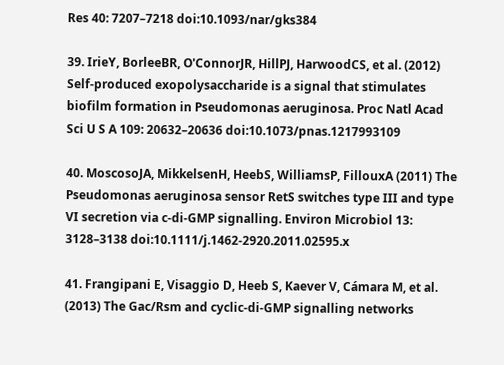Res 40: 7207–7218 doi:10.1093/nar/gks384

39. IrieY, BorleeBR, O'ConnorJR, HillPJ, HarwoodCS, et al. (2012) Self-produced exopolysaccharide is a signal that stimulates biofilm formation in Pseudomonas aeruginosa. Proc Natl Acad Sci U S A 109: 20632–20636 doi:10.1073/pnas.1217993109

40. MoscosoJA, MikkelsenH, HeebS, WilliamsP, FillouxA (2011) The Pseudomonas aeruginosa sensor RetS switches type III and type VI secretion via c-di-GMP signalling. Environ Microbiol 13: 3128–3138 doi:10.1111/j.1462-2920.2011.02595.x

41. Frangipani E, Visaggio D, Heeb S, Kaever V, Cámara M, et al. (2013) The Gac/Rsm and cyclic-di-GMP signalling networks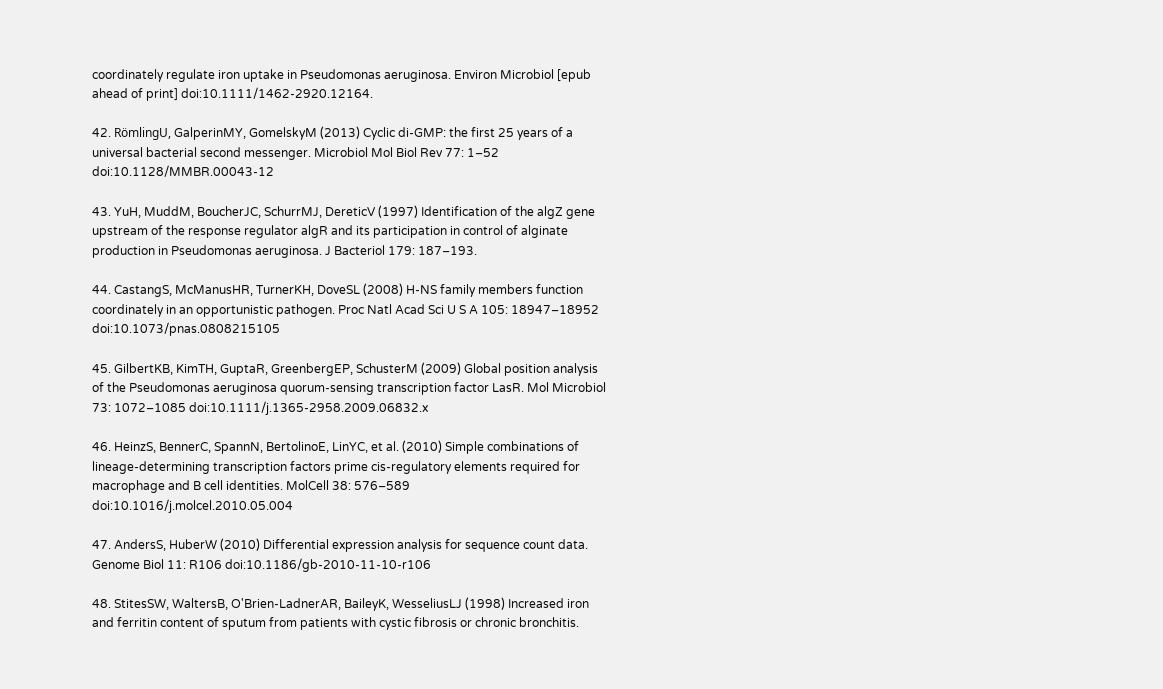coordinately regulate iron uptake in Pseudomonas aeruginosa. Environ Microbiol [epub ahead of print] doi:10.1111/1462-2920.12164.

42. RömlingU, GalperinMY, GomelskyM (2013) Cyclic di-GMP: the first 25 years of a universal bacterial second messenger. Microbiol Mol Biol Rev 77: 1–52 doi:10.1128/MMBR.00043-12

43. YuH, MuddM, BoucherJC, SchurrMJ, DereticV (1997) Identification of the algZ gene upstream of the response regulator algR and its participation in control of alginate production in Pseudomonas aeruginosa. J Bacteriol 179: 187–193.

44. CastangS, McManusHR, TurnerKH, DoveSL (2008) H-NS family members function coordinately in an opportunistic pathogen. Proc Natl Acad Sci U S A 105: 18947–18952 doi:10.1073/pnas.0808215105

45. GilbertKB, KimTH, GuptaR, GreenbergEP, SchusterM (2009) Global position analysis of the Pseudomonas aeruginosa quorum-sensing transcription factor LasR. Mol Microbiol 73: 1072–1085 doi:10.1111/j.1365-2958.2009.06832.x

46. HeinzS, BennerC, SpannN, BertolinoE, LinYC, et al. (2010) Simple combinations of lineage-determining transcription factors prime cis-regulatory elements required for macrophage and B cell identities. MolCell 38: 576–589 doi:10.1016/j.molcel.2010.05.004

47. AndersS, HuberW (2010) Differential expression analysis for sequence count data. Genome Biol 11: R106 doi:10.1186/gb-2010-11-10-r106

48. StitesSW, WaltersB, O'Brien-LadnerAR, BaileyK, WesseliusLJ (1998) Increased iron and ferritin content of sputum from patients with cystic fibrosis or chronic bronchitis.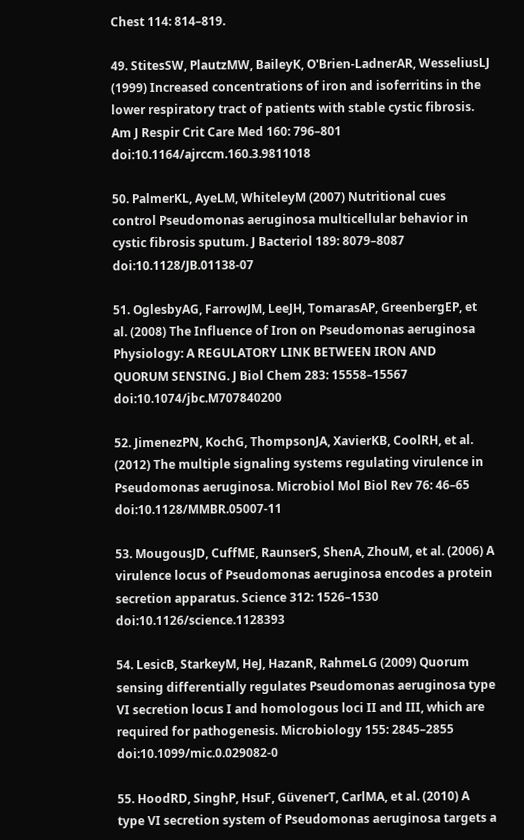Chest 114: 814–819.

49. StitesSW, PlautzMW, BaileyK, O'Brien-LadnerAR, WesseliusLJ (1999) Increased concentrations of iron and isoferritins in the lower respiratory tract of patients with stable cystic fibrosis. Am J Respir Crit Care Med 160: 796–801 doi:10.1164/ajrccm.160.3.9811018

50. PalmerKL, AyeLM, WhiteleyM (2007) Nutritional cues control Pseudomonas aeruginosa multicellular behavior in cystic fibrosis sputum. J Bacteriol 189: 8079–8087 doi:10.1128/JB.01138-07

51. OglesbyAG, FarrowJM, LeeJH, TomarasAP, GreenbergEP, et al. (2008) The Influence of Iron on Pseudomonas aeruginosa Physiology: A REGULATORY LINK BETWEEN IRON AND QUORUM SENSING. J Biol Chem 283: 15558–15567 doi:10.1074/jbc.M707840200

52. JimenezPN, KochG, ThompsonJA, XavierKB, CoolRH, et al. (2012) The multiple signaling systems regulating virulence in Pseudomonas aeruginosa. Microbiol Mol Biol Rev 76: 46–65 doi:10.1128/MMBR.05007-11

53. MougousJD, CuffME, RaunserS, ShenA, ZhouM, et al. (2006) A virulence locus of Pseudomonas aeruginosa encodes a protein secretion apparatus. Science 312: 1526–1530 doi:10.1126/science.1128393

54. LesicB, StarkeyM, HeJ, HazanR, RahmeLG (2009) Quorum sensing differentially regulates Pseudomonas aeruginosa type VI secretion locus I and homologous loci II and III, which are required for pathogenesis. Microbiology 155: 2845–2855 doi:10.1099/mic.0.029082-0

55. HoodRD, SinghP, HsuF, GüvenerT, CarlMA, et al. (2010) A type VI secretion system of Pseudomonas aeruginosa targets a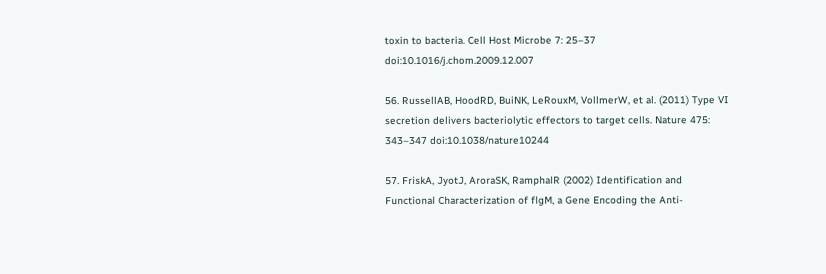toxin to bacteria. Cell Host Microbe 7: 25–37 doi:10.1016/j.chom.2009.12.007

56. RussellAB, HoodRD, BuiNK, LeRouxM, VollmerW, et al. (2011) Type VI secretion delivers bacteriolytic effectors to target cells. Nature 475: 343–347 doi:10.1038/nature10244

57. FriskA, JyotJ, AroraSK, RamphalR (2002) Identification and Functional Characterization of flgM, a Gene Encoding the Anti-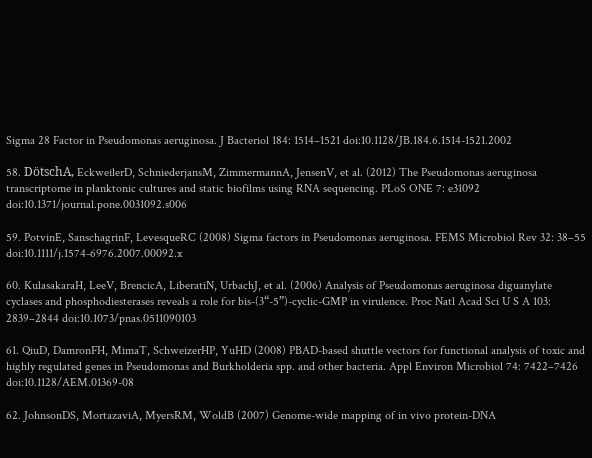Sigma 28 Factor in Pseudomonas aeruginosa. J Bacteriol 184: 1514–1521 doi:10.1128/JB.184.6.1514-1521.2002

58. DötschA, EckweilerD, SchniederjansM, ZimmermannA, JensenV, et al. (2012) The Pseudomonas aeruginosa transcriptome in planktonic cultures and static biofilms using RNA sequencing. PLoS ONE 7: e31092 doi:10.1371/journal.pone.0031092.s006

59. PotvinE, SanschagrinF, LevesqueRC (2008) Sigma factors in Pseudomonas aeruginosa. FEMS Microbiol Rev 32: 38–55 doi:10.1111/j.1574-6976.2007.00092.x

60. KulasakaraH, LeeV, BrencicA, LiberatiN, UrbachJ, et al. (2006) Analysis of Pseudomonas aeruginosa diguanylate cyclases and phosphodiesterases reveals a role for bis-(3“-5”)-cyclic-GMP in virulence. Proc Natl Acad Sci U S A 103: 2839–2844 doi:10.1073/pnas.0511090103

61. QiuD, DamronFH, MimaT, SchweizerHP, YuHD (2008) PBAD-based shuttle vectors for functional analysis of toxic and highly regulated genes in Pseudomonas and Burkholderia spp. and other bacteria. Appl Environ Microbiol 74: 7422–7426 doi:10.1128/AEM.01369-08

62. JohnsonDS, MortazaviA, MyersRM, WoldB (2007) Genome-wide mapping of in vivo protein-DNA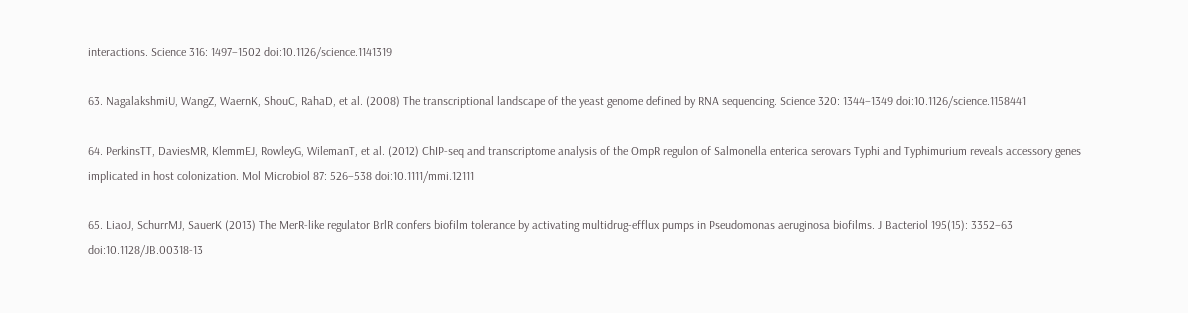interactions. Science 316: 1497–1502 doi:10.1126/science.1141319

63. NagalakshmiU, WangZ, WaernK, ShouC, RahaD, et al. (2008) The transcriptional landscape of the yeast genome defined by RNA sequencing. Science 320: 1344–1349 doi:10.1126/science.1158441

64. PerkinsTT, DaviesMR, KlemmEJ, RowleyG, WilemanT, et al. (2012) ChIP-seq and transcriptome analysis of the OmpR regulon of Salmonella enterica serovars Typhi and Typhimurium reveals accessory genes implicated in host colonization. Mol Microbiol 87: 526–538 doi:10.1111/mmi.12111

65. LiaoJ, SchurrMJ, SauerK (2013) The MerR-like regulator BrlR confers biofilm tolerance by activating multidrug-efflux pumps in Pseudomonas aeruginosa biofilms. J Bacteriol 195(15): 3352–63 doi:10.1128/JB.00318-13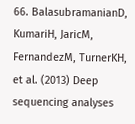66. BalasubramanianD, KumariH, JaricM, FernandezM, TurnerKH, et al. (2013) Deep sequencing analyses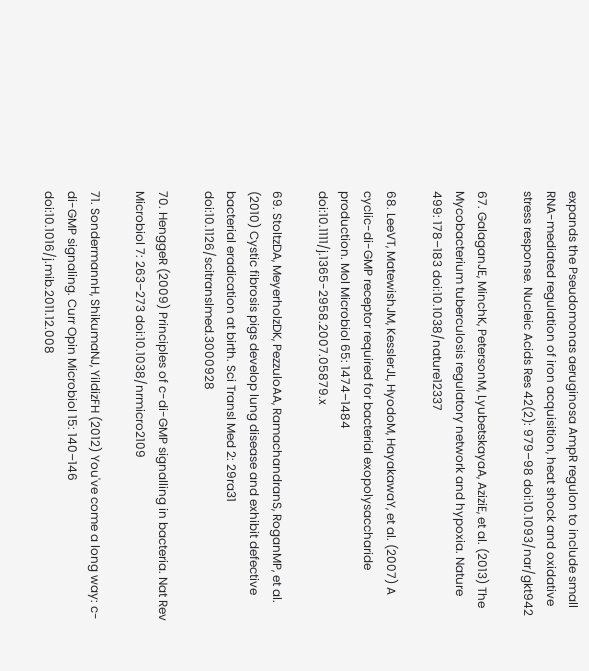expands the Pseudomonas aeruginosa AmpR regulon to include small RNA-mediated regulation of iron acquisition, heat shock and oxidative stress response. Nucleic Acids Res 42(2): 979–98 doi:10.1093/nar/gkt942

67. GalaganJE, MinchK, PetersonM, LyubetskayaA, AziziE, et al. (2013) The Mycobacterium tuberculosis regulatory network and hypoxia. Nature 499: 178–183 doi:10.1038/nature12337

68. LeeVT, MatewishJM, KesslerJL, HyodoM, HayakawaY, et al. (2007) A cyclic-di-GMP receptor required for bacterial exopolysaccharide production. Mol Microbiol 65: 1474–1484 doi:10.1111/j.1365-2958.2007.05879.x

69. StoltzDA, MeyerholzDK, PezzuloAA, RamachandranS, RoganMP, et al. (2010) Cystic fibrosis pigs develop lung disease and exhibit defective bacterial eradication at birth. Sci Transl Med 2: 29ra31 doi:10.1126/scitranslmed.3000928

70. HenggeR (2009) Principles of c-di-GMP signalling in bacteria. Nat Rev Microbiol 7: 263–273 doi:10.1038/nrmicro2109

71. SondermannH, ShikumaNJ, YildizFH (2012) You've come a long way: c-di-GMP signaling. Curr Opin Microbiol 15: 140–146 doi:10.1016/j.mib.2011.12.008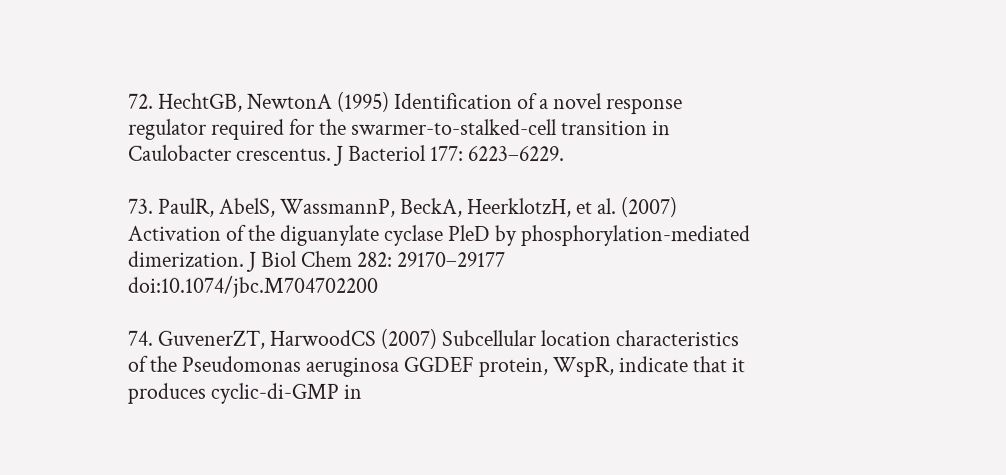72. HechtGB, NewtonA (1995) Identification of a novel response regulator required for the swarmer-to-stalked-cell transition in Caulobacter crescentus. J Bacteriol 177: 6223–6229.

73. PaulR, AbelS, WassmannP, BeckA, HeerklotzH, et al. (2007) Activation of the diguanylate cyclase PleD by phosphorylation-mediated dimerization. J Biol Chem 282: 29170–29177 doi:10.1074/jbc.M704702200

74. GuvenerZT, HarwoodCS (2007) Subcellular location characteristics of the Pseudomonas aeruginosa GGDEF protein, WspR, indicate that it produces cyclic-di-GMP in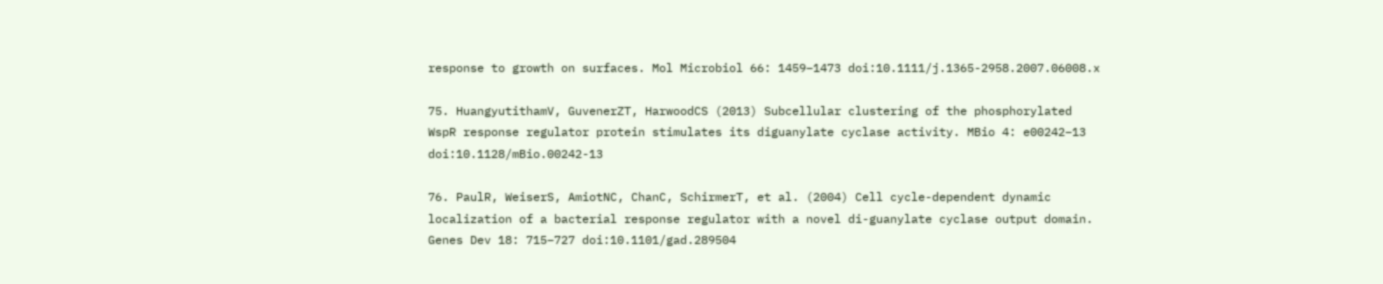response to growth on surfaces. Mol Microbiol 66: 1459–1473 doi:10.1111/j.1365-2958.2007.06008.x

75. HuangyutithamV, GuvenerZT, HarwoodCS (2013) Subcellular clustering of the phosphorylated WspR response regulator protein stimulates its diguanylate cyclase activity. MBio 4: e00242–13 doi:10.1128/mBio.00242-13

76. PaulR, WeiserS, AmiotNC, ChanC, SchirmerT, et al. (2004) Cell cycle-dependent dynamic localization of a bacterial response regulator with a novel di-guanylate cyclase output domain. Genes Dev 18: 715–727 doi:10.1101/gad.289504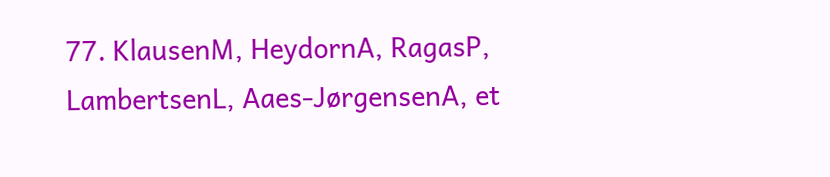77. KlausenM, HeydornA, RagasP, LambertsenL, Aaes-JørgensenA, et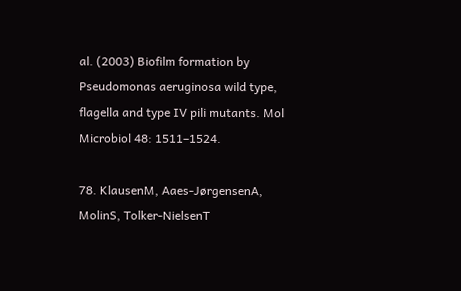al. (2003) Biofilm formation by Pseudomonas aeruginosa wild type, flagella and type IV pili mutants. Mol Microbiol 48: 1511–1524.

78. KlausenM, Aaes-JørgensenA, MolinS, Tolker-NielsenT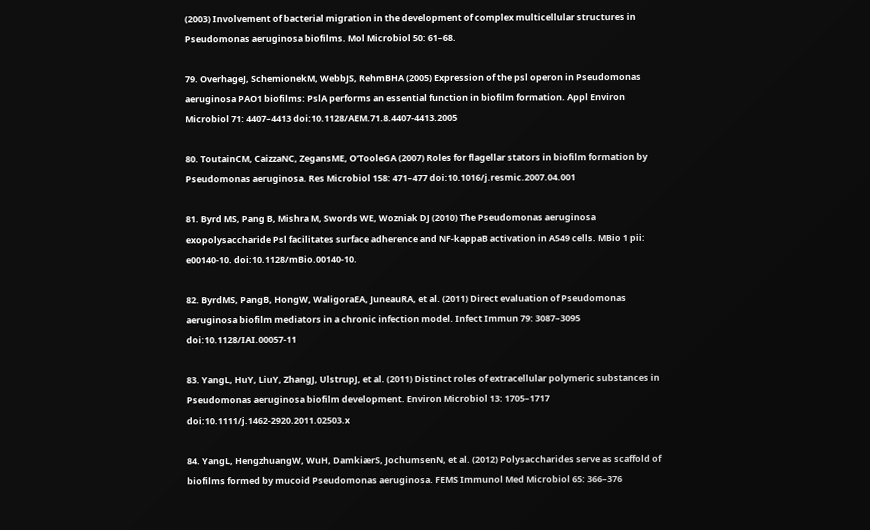(2003) Involvement of bacterial migration in the development of complex multicellular structures in Pseudomonas aeruginosa biofilms. Mol Microbiol 50: 61–68.

79. OverhageJ, SchemionekM, WebbJS, RehmBHA (2005) Expression of the psl operon in Pseudomonas aeruginosa PAO1 biofilms: PslA performs an essential function in biofilm formation. Appl Environ Microbiol 71: 4407–4413 doi:10.1128/AEM.71.8.4407-4413.2005

80. ToutainCM, CaizzaNC, ZegansME, O'TooleGA (2007) Roles for flagellar stators in biofilm formation by Pseudomonas aeruginosa. Res Microbiol 158: 471–477 doi:10.1016/j.resmic.2007.04.001

81. Byrd MS, Pang B, Mishra M, Swords WE, Wozniak DJ (2010) The Pseudomonas aeruginosa exopolysaccharide Psl facilitates surface adherence and NF-kappaB activation in A549 cells. MBio 1 pii: e00140-10. doi:10.1128/mBio.00140-10.

82. ByrdMS, PangB, HongW, WaligoraEA, JuneauRA, et al. (2011) Direct evaluation of Pseudomonas aeruginosa biofilm mediators in a chronic infection model. Infect Immun 79: 3087–3095 doi:10.1128/IAI.00057-11

83. YangL, HuY, LiuY, ZhangJ, UlstrupJ, et al. (2011) Distinct roles of extracellular polymeric substances in Pseudomonas aeruginosa biofilm development. Environ Microbiol 13: 1705–1717 doi:10.1111/j.1462-2920.2011.02503.x

84. YangL, HengzhuangW, WuH, DamkiærS, JochumsenN, et al. (2012) Polysaccharides serve as scaffold of biofilms formed by mucoid Pseudomonas aeruginosa. FEMS Immunol Med Microbiol 65: 366–376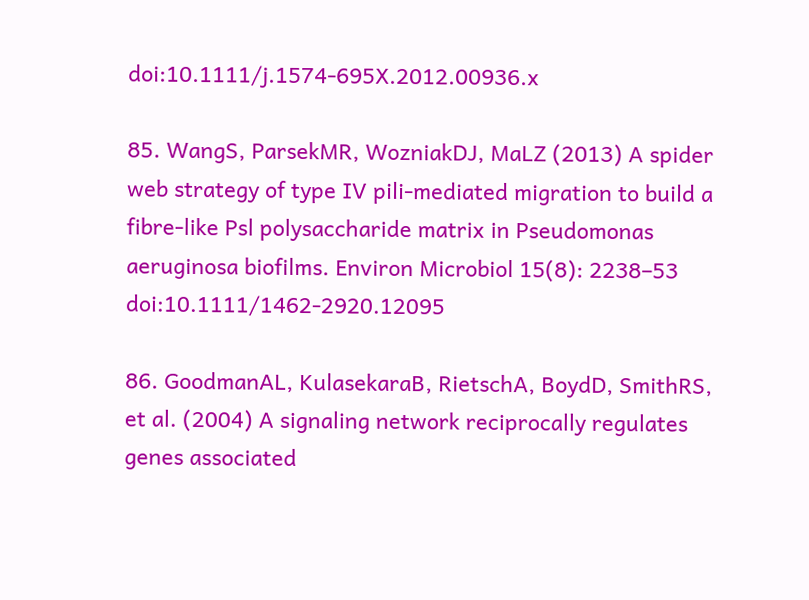doi:10.1111/j.1574-695X.2012.00936.x

85. WangS, ParsekMR, WozniakDJ, MaLZ (2013) A spider web strategy of type IV pili-mediated migration to build a fibre-like Psl polysaccharide matrix in Pseudomonas aeruginosa biofilms. Environ Microbiol 15(8): 2238–53 doi:10.1111/1462-2920.12095

86. GoodmanAL, KulasekaraB, RietschA, BoydD, SmithRS, et al. (2004) A signaling network reciprocally regulates genes associated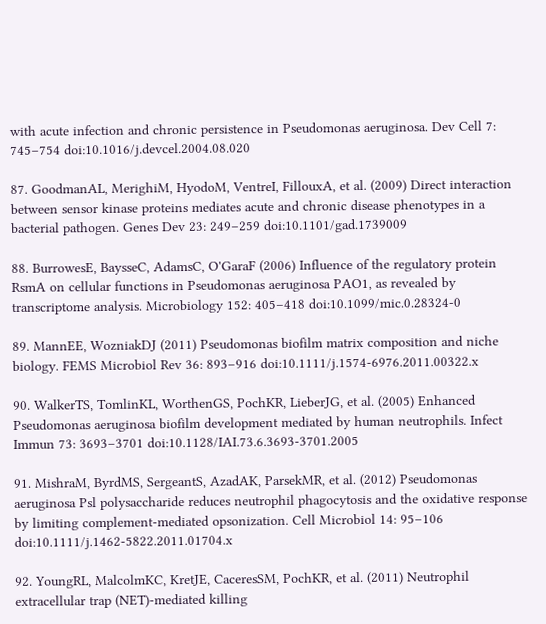with acute infection and chronic persistence in Pseudomonas aeruginosa. Dev Cell 7: 745–754 doi:10.1016/j.devcel.2004.08.020

87. GoodmanAL, MerighiM, HyodoM, VentreI, FillouxA, et al. (2009) Direct interaction between sensor kinase proteins mediates acute and chronic disease phenotypes in a bacterial pathogen. Genes Dev 23: 249–259 doi:10.1101/gad.1739009

88. BurrowesE, BaysseC, AdamsC, O'GaraF (2006) Influence of the regulatory protein RsmA on cellular functions in Pseudomonas aeruginosa PAO1, as revealed by transcriptome analysis. Microbiology 152: 405–418 doi:10.1099/mic.0.28324-0

89. MannEE, WozniakDJ (2011) Pseudomonas biofilm matrix composition and niche biology. FEMS Microbiol Rev 36: 893–916 doi:10.1111/j.1574-6976.2011.00322.x

90. WalkerTS, TomlinKL, WorthenGS, PochKR, LieberJG, et al. (2005) Enhanced Pseudomonas aeruginosa biofilm development mediated by human neutrophils. Infect Immun 73: 3693–3701 doi:10.1128/IAI.73.6.3693-3701.2005

91. MishraM, ByrdMS, SergeantS, AzadAK, ParsekMR, et al. (2012) Pseudomonas aeruginosa Psl polysaccharide reduces neutrophil phagocytosis and the oxidative response by limiting complement-mediated opsonization. Cell Microbiol 14: 95–106 doi:10.1111/j.1462-5822.2011.01704.x

92. YoungRL, MalcolmKC, KretJE, CaceresSM, PochKR, et al. (2011) Neutrophil extracellular trap (NET)-mediated killing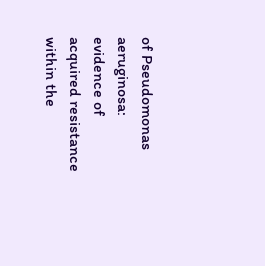of Pseudomonas aeruginosa: evidence of acquired resistance within the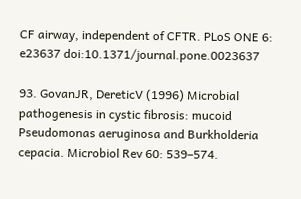CF airway, independent of CFTR. PLoS ONE 6: e23637 doi:10.1371/journal.pone.0023637

93. GovanJR, DereticV (1996) Microbial pathogenesis in cystic fibrosis: mucoid Pseudomonas aeruginosa and Burkholderia cepacia. Microbiol Rev 60: 539–574.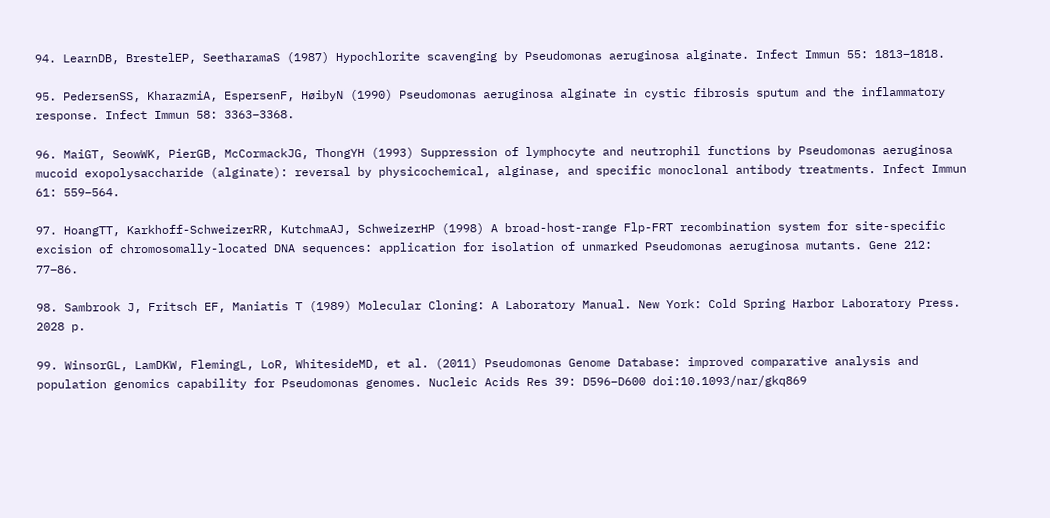94. LearnDB, BrestelEP, SeetharamaS (1987) Hypochlorite scavenging by Pseudomonas aeruginosa alginate. Infect Immun 55: 1813–1818.

95. PedersenSS, KharazmiA, EspersenF, HøibyN (1990) Pseudomonas aeruginosa alginate in cystic fibrosis sputum and the inflammatory response. Infect Immun 58: 3363–3368.

96. MaiGT, SeowWK, PierGB, McCormackJG, ThongYH (1993) Suppression of lymphocyte and neutrophil functions by Pseudomonas aeruginosa mucoid exopolysaccharide (alginate): reversal by physicochemical, alginase, and specific monoclonal antibody treatments. Infect Immun 61: 559–564.

97. HoangTT, Karkhoff-SchweizerRR, KutchmaAJ, SchweizerHP (1998) A broad-host-range Flp-FRT recombination system for site-specific excision of chromosomally-located DNA sequences: application for isolation of unmarked Pseudomonas aeruginosa mutants. Gene 212: 77–86.

98. Sambrook J, Fritsch EF, Maniatis T (1989) Molecular Cloning: A Laboratory Manual. New York: Cold Spring Harbor Laboratory Press. 2028 p.

99. WinsorGL, LamDKW, FlemingL, LoR, WhitesideMD, et al. (2011) Pseudomonas Genome Database: improved comparative analysis and population genomics capability for Pseudomonas genomes. Nucleic Acids Res 39: D596–D600 doi:10.1093/nar/gkq869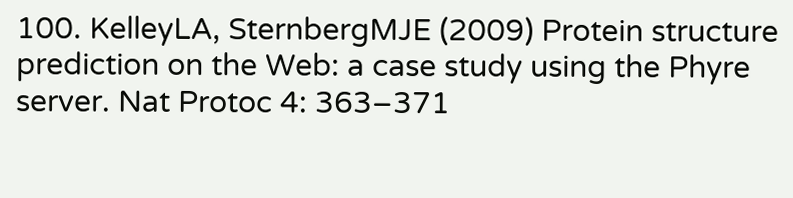100. KelleyLA, SternbergMJE (2009) Protein structure prediction on the Web: a case study using the Phyre server. Nat Protoc 4: 363–371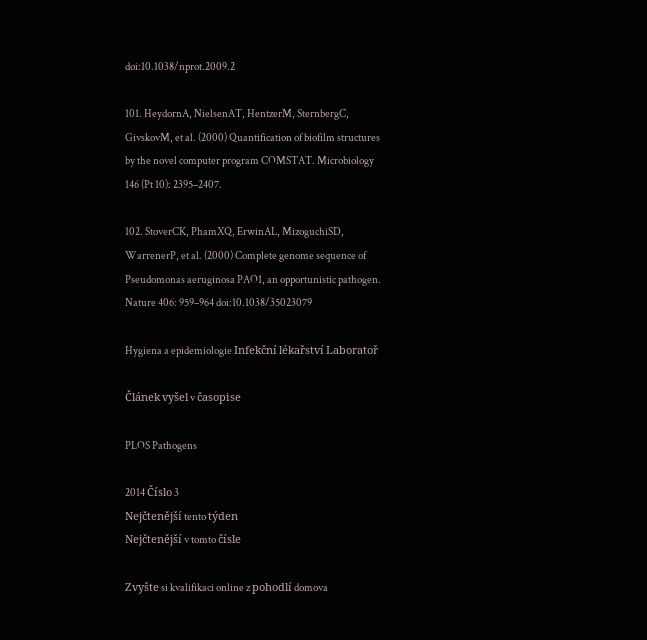doi:10.1038/nprot.2009.2

101. HeydornA, NielsenAT, HentzerM, SternbergC, GivskovM, et al. (2000) Quantification of biofilm structures by the novel computer program COMSTAT. Microbiology 146 (Pt 10): 2395–2407.

102. StoverCK, PhamXQ, ErwinAL, MizoguchiSD, WarrenerP, et al. (2000) Complete genome sequence of Pseudomonas aeruginosa PAO1, an opportunistic pathogen. Nature 406: 959–964 doi:10.1038/35023079

Hygiena a epidemiologie Infekční lékařství Laboratoř

Článek vyšel v časopise

PLOS Pathogens

2014 Číslo 3
Nejčtenější tento týden
Nejčtenější v tomto čísle

Zvyšte si kvalifikaci online z pohodlí domova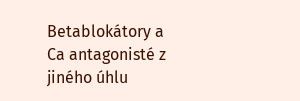Betablokátory a Ca antagonisté z jiného úhlu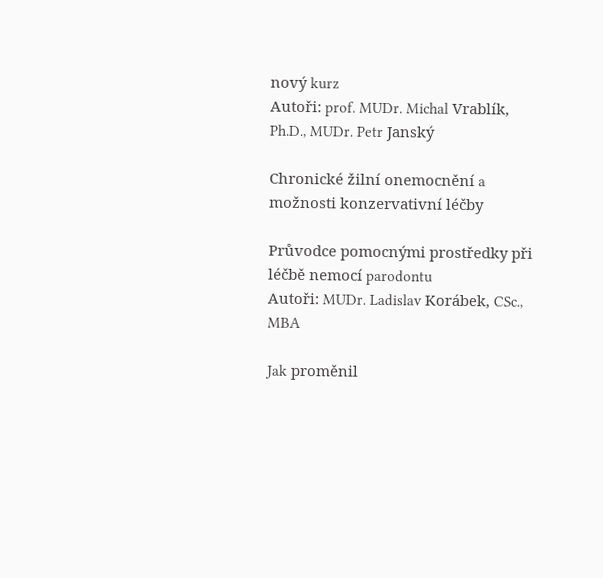nový kurz
Autoři: prof. MUDr. Michal Vrablík, Ph.D., MUDr. Petr Janský

Chronické žilní onemocnění a možnosti konzervativní léčby

Průvodce pomocnými prostředky při léčbě nemocí parodontu
Autoři: MUDr. Ladislav Korábek, CSc., MBA

Jak proměnil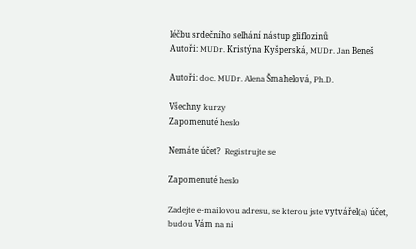léčbu srdečního selhání nástup gliflozinů
Autoři: MUDr. Kristýna Kyšperská, MUDr. Jan Beneš

Autoři: doc. MUDr. Alena Šmahelová, Ph.D.

Všechny kurzy
Zapomenuté heslo

Nemáte účet?  Registrujte se

Zapomenuté heslo

Zadejte e-mailovou adresu, se kterou jste vytvářel(a) účet, budou Vám na ni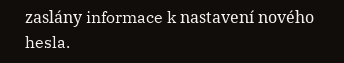zaslány informace k nastavení nového hesla.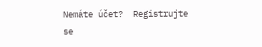Nemáte účet?  Registrujte se